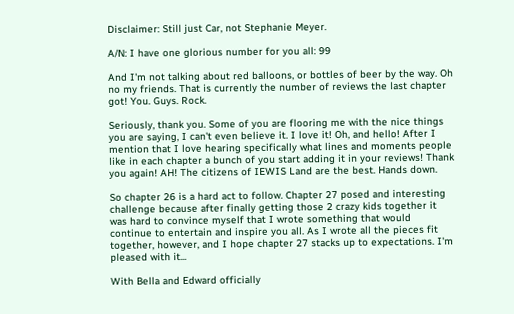Disclaimer: Still just Car, not Stephanie Meyer.

A/N: I have one glorious number for you all: 99

And I'm not talking about red balloons, or bottles of beer by the way. Oh no my friends. That is currently the number of reviews the last chapter got! You. Guys. Rock.

Seriously, thank you. Some of you are flooring me with the nice things you are saying, I can't even believe it. I love it! Oh, and hello! After I mention that I love hearing specifically what lines and moments people like in each chapter a bunch of you start adding it in your reviews! Thank you again! AH! The citizens of IEWIS Land are the best. Hands down.

So chapter 26 is a hard act to follow. Chapter 27 posed and interesting challenge because after finally getting those 2 crazy kids together it was hard to convince myself that I wrote something that would continue to entertain and inspire you all. As I wrote all the pieces fit together, however, and I hope chapter 27 stacks up to expectations. I'm pleased with it...

With Bella and Edward officially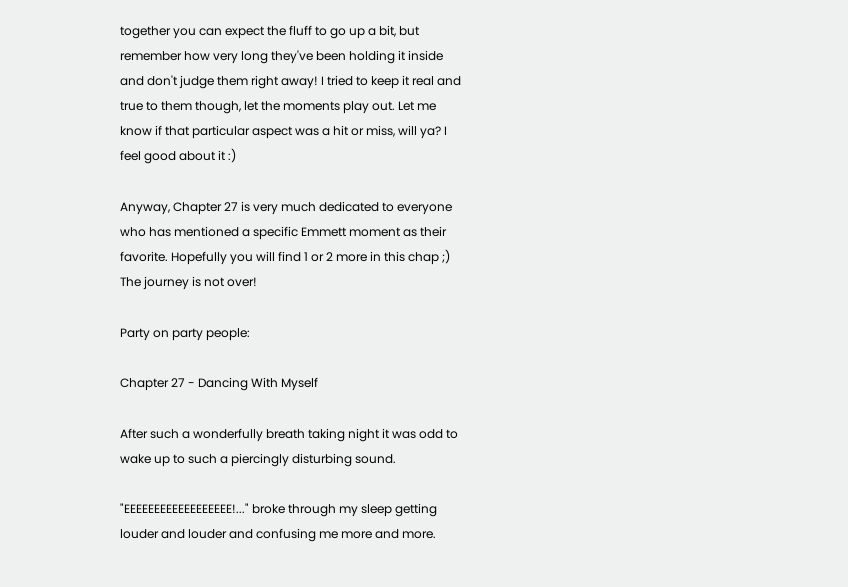together you can expect the fluff to go up a bit, but remember how very long they've been holding it inside and don't judge them right away! I tried to keep it real and true to them though, let the moments play out. Let me know if that particular aspect was a hit or miss, will ya? I feel good about it :)

Anyway, Chapter 27 is very much dedicated to everyone who has mentioned a specific Emmett moment as their favorite. Hopefully you will find 1 or 2 more in this chap ;) The journey is not over!

Party on party people:

Chapter 27 - Dancing With Myself

After such a wonderfully breath taking night it was odd to wake up to such a piercingly disturbing sound.

"EEEEEEEEEEEEEEEEEE!..." broke through my sleep getting louder and louder and confusing me more and more.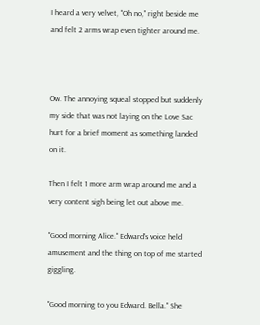I heard a very velvet, "Oh no," right beside me and felt 2 arms wrap even tighter around me.



Ow. The annoying squeal stopped but suddenly my side that was not laying on the Love Sac hurt for a brief moment as something landed on it.

Then I felt 1 more arm wrap around me and a very content sigh being let out above me.

"Good morning Alice." Edward's voice held amusement and the thing on top of me started giggling.

"Good morning to you Edward. Bella." She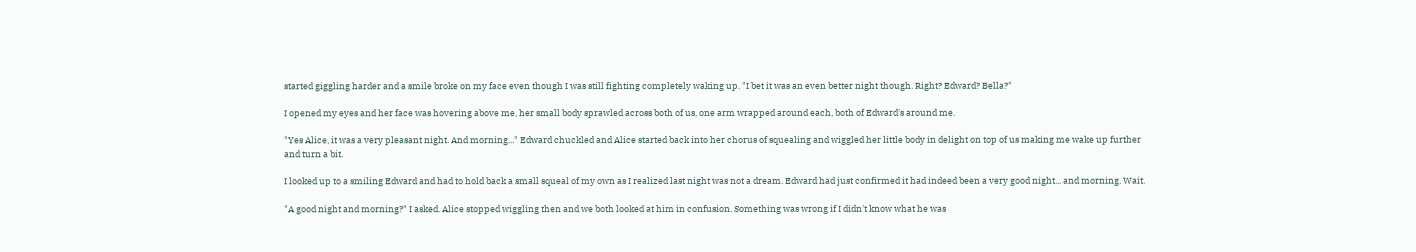started giggling harder and a smile broke on my face even though I was still fighting completely waking up. "I bet it was an even better night though. Right? Edward? Bella?"

I opened my eyes and her face was hovering above me, her small body sprawled across both of us, one arm wrapped around each, both of Edward's around me.

"Yes Alice, it was a very pleasant night. And morning..." Edward chuckled and Alice started back into her chorus of squealing and wiggled her little body in delight on top of us making me wake up further and turn a bit.

I looked up to a smiling Edward and had to hold back a small squeal of my own as I realized last night was not a dream. Edward had just confirmed it had indeed been a very good night... and morning. Wait.

"A good night and morning?" I asked. Alice stopped wiggling then and we both looked at him in confusion. Something was wrong if I didn't know what he was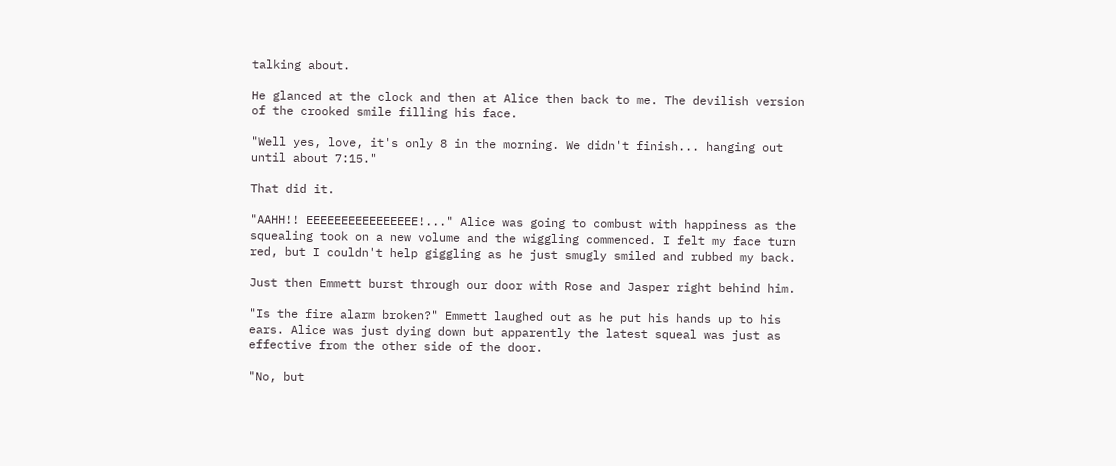talking about.

He glanced at the clock and then at Alice then back to me. The devilish version of the crooked smile filling his face.

"Well yes, love, it's only 8 in the morning. We didn't finish... hanging out until about 7:15."

That did it.

"AAHH!! EEEEEEEEEEEEEEEE!..." Alice was going to combust with happiness as the squealing took on a new volume and the wiggling commenced. I felt my face turn red, but I couldn't help giggling as he just smugly smiled and rubbed my back.

Just then Emmett burst through our door with Rose and Jasper right behind him.

"Is the fire alarm broken?" Emmett laughed out as he put his hands up to his ears. Alice was just dying down but apparently the latest squeal was just as effective from the other side of the door.

"No, but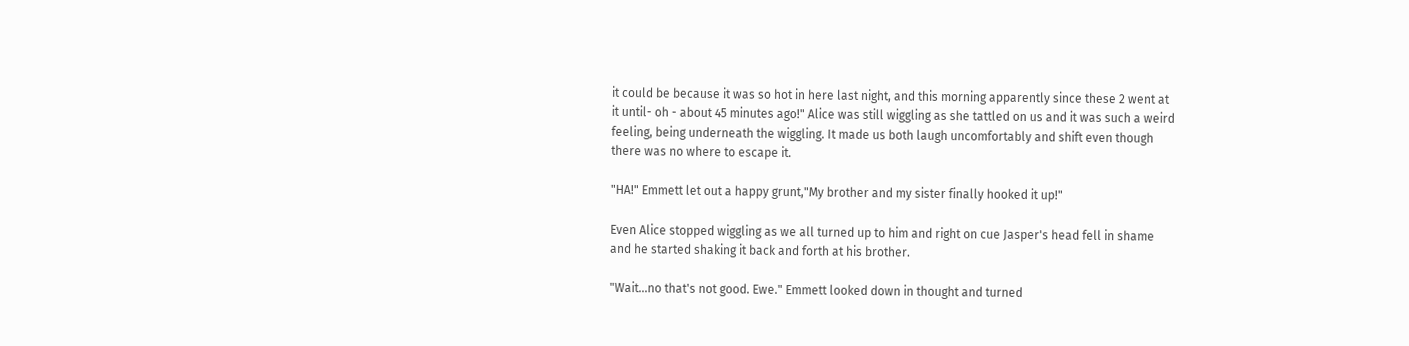it could be because it was so hot in here last night, and this morning apparently since these 2 went at it until- oh - about 45 minutes ago!" Alice was still wiggling as she tattled on us and it was such a weird feeling, being underneath the wiggling. It made us both laugh uncomfortably and shift even though there was no where to escape it.

"HA!" Emmett let out a happy grunt,"My brother and my sister finally hooked it up!"

Even Alice stopped wiggling as we all turned up to him and right on cue Jasper's head fell in shame and he started shaking it back and forth at his brother.

"Wait...no that's not good. Ewe." Emmett looked down in thought and turned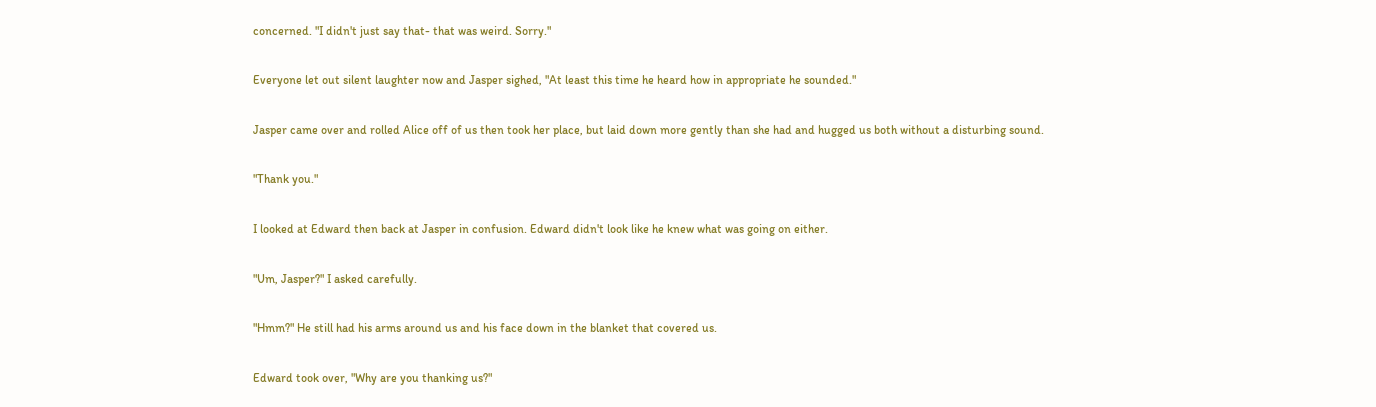concerned. "I didn't just say that- that was weird. Sorry."

Everyone let out silent laughter now and Jasper sighed, "At least this time he heard how in appropriate he sounded."

Jasper came over and rolled Alice off of us then took her place, but laid down more gently than she had and hugged us both without a disturbing sound.

"Thank you."

I looked at Edward then back at Jasper in confusion. Edward didn't look like he knew what was going on either.

"Um, Jasper?" I asked carefully.

"Hmm?" He still had his arms around us and his face down in the blanket that covered us.

Edward took over, "Why are you thanking us?"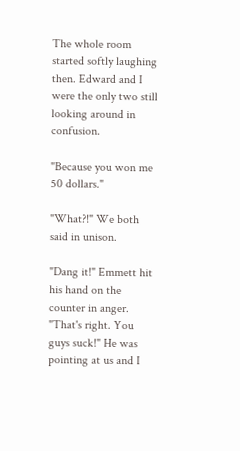The whole room started softly laughing then. Edward and I were the only two still looking around in confusion.

"Because you won me 50 dollars."

"What?!" We both said in unison.

"Dang it!" Emmett hit his hand on the counter in anger. "That's right. You guys suck!" He was pointing at us and I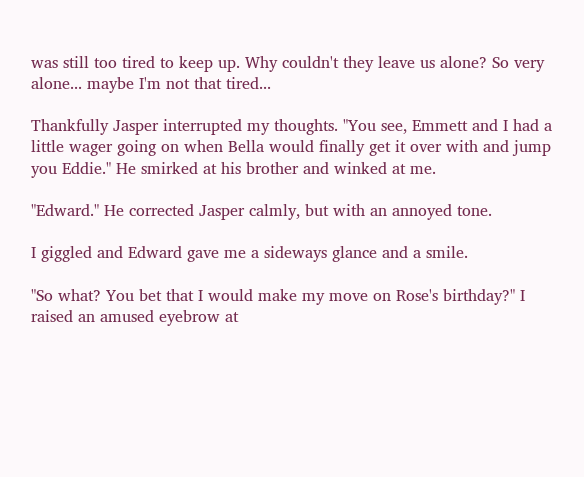was still too tired to keep up. Why couldn't they leave us alone? So very alone... maybe I'm not that tired...

Thankfully Jasper interrupted my thoughts. "You see, Emmett and I had a little wager going on when Bella would finally get it over with and jump you Eddie." He smirked at his brother and winked at me.

"Edward." He corrected Jasper calmly, but with an annoyed tone.

I giggled and Edward gave me a sideways glance and a smile.

"So what? You bet that I would make my move on Rose's birthday?" I raised an amused eyebrow at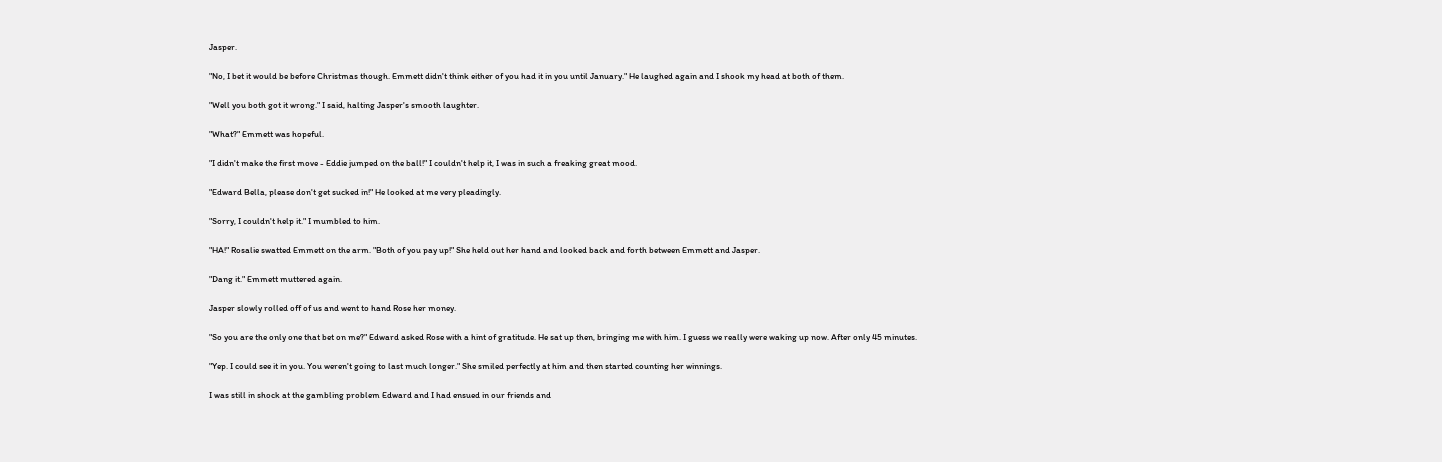Jasper.

"No, I bet it would be before Christmas though. Emmett didn't think either of you had it in you until January." He laughed again and I shook my head at both of them.

"Well you both got it wrong." I said, halting Jasper's smooth laughter.

"What?" Emmett was hopeful.

"I didn't make the first move - Eddie jumped on the ball!" I couldn't help it, I was in such a freaking great mood.

"Edward Bella, please don't get sucked in!" He looked at me very pleadingly.

"Sorry, I couldn't help it." I mumbled to him.

"HA!" Rosalie swatted Emmett on the arm. "Both of you pay up!" She held out her hand and looked back and forth between Emmett and Jasper.

"Dang it." Emmett muttered again.

Jasper slowly rolled off of us and went to hand Rose her money.

"So you are the only one that bet on me?" Edward asked Rose with a hint of gratitude. He sat up then, bringing me with him. I guess we really were waking up now. After only 45 minutes.

"Yep. I could see it in you. You weren't going to last much longer." She smiled perfectly at him and then started counting her winnings.

I was still in shock at the gambling problem Edward and I had ensued in our friends and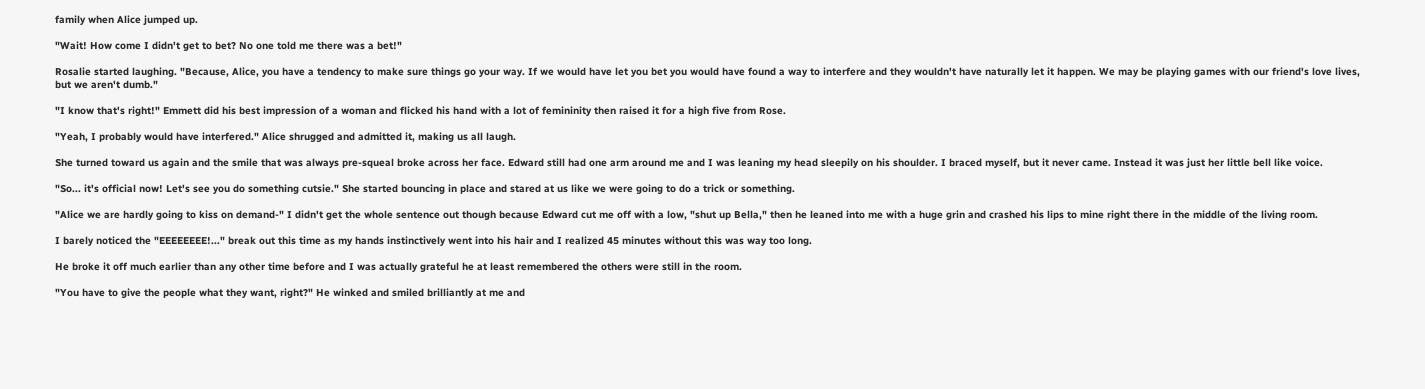family when Alice jumped up.

"Wait! How come I didn't get to bet? No one told me there was a bet!"

Rosalie started laughing. "Because, Alice, you have a tendency to make sure things go your way. If we would have let you bet you would have found a way to interfere and they wouldn't have naturally let it happen. We may be playing games with our friend's love lives, but we aren't dumb."

"I know that's right!" Emmett did his best impression of a woman and flicked his hand with a lot of femininity then raised it for a high five from Rose.

"Yeah, I probably would have interfered." Alice shrugged and admitted it, making us all laugh.

She turned toward us again and the smile that was always pre-squeal broke across her face. Edward still had one arm around me and I was leaning my head sleepily on his shoulder. I braced myself, but it never came. Instead it was just her little bell like voice.

"So... it's official now! Let's see you do something cutsie." She started bouncing in place and stared at us like we were going to do a trick or something.

"Alice we are hardly going to kiss on demand-" I didn't get the whole sentence out though because Edward cut me off with a low, "shut up Bella," then he leaned into me with a huge grin and crashed his lips to mine right there in the middle of the living room.

I barely noticed the "EEEEEEEE!..." break out this time as my hands instinctively went into his hair and I realized 45 minutes without this was way too long.

He broke it off much earlier than any other time before and I was actually grateful he at least remembered the others were still in the room.

"You have to give the people what they want, right?" He winked and smiled brilliantly at me and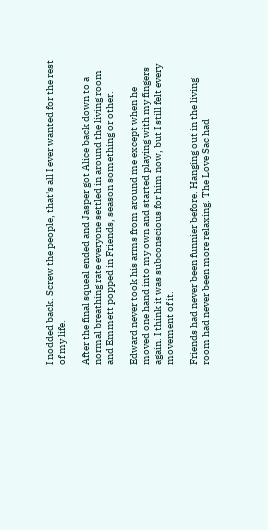I nodded back. Screw the people, that's all I ever wanted for the rest of my life.

After the final squeal ended and Jasper got Alice back down to a normal breathing rate everyone settled in around the living room and Emmett popped in Friends, season something or other.

Edward never took his arms from around me except when he moved one hand into my own and started playing with my fingers again. I think it was subconscious for him now, but I still felt every movement of it.

Friends had never been funnier before. Hanging out in the living room had never been more relaxing. The Love Sac had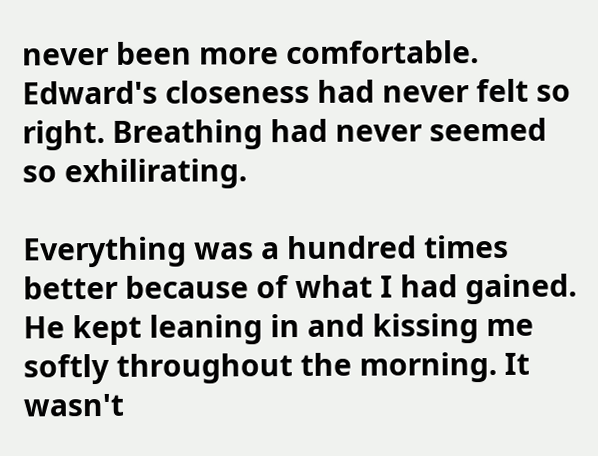never been more comfortable. Edward's closeness had never felt so right. Breathing had never seemed so exhilirating.

Everything was a hundred times better because of what I had gained. He kept leaning in and kissing me softly throughout the morning. It wasn't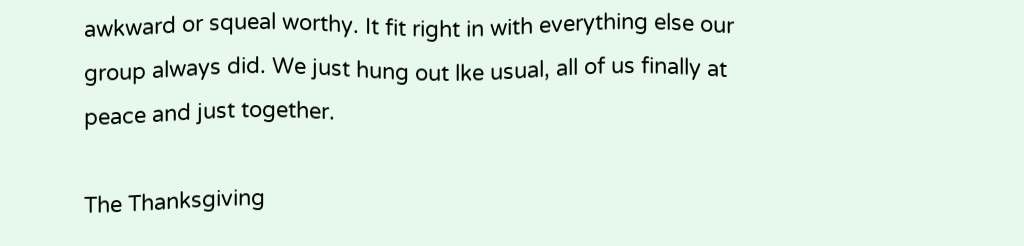awkward or squeal worthy. It fit right in with everything else our group always did. We just hung out lke usual, all of us finally at peace and just together.

The Thanksgiving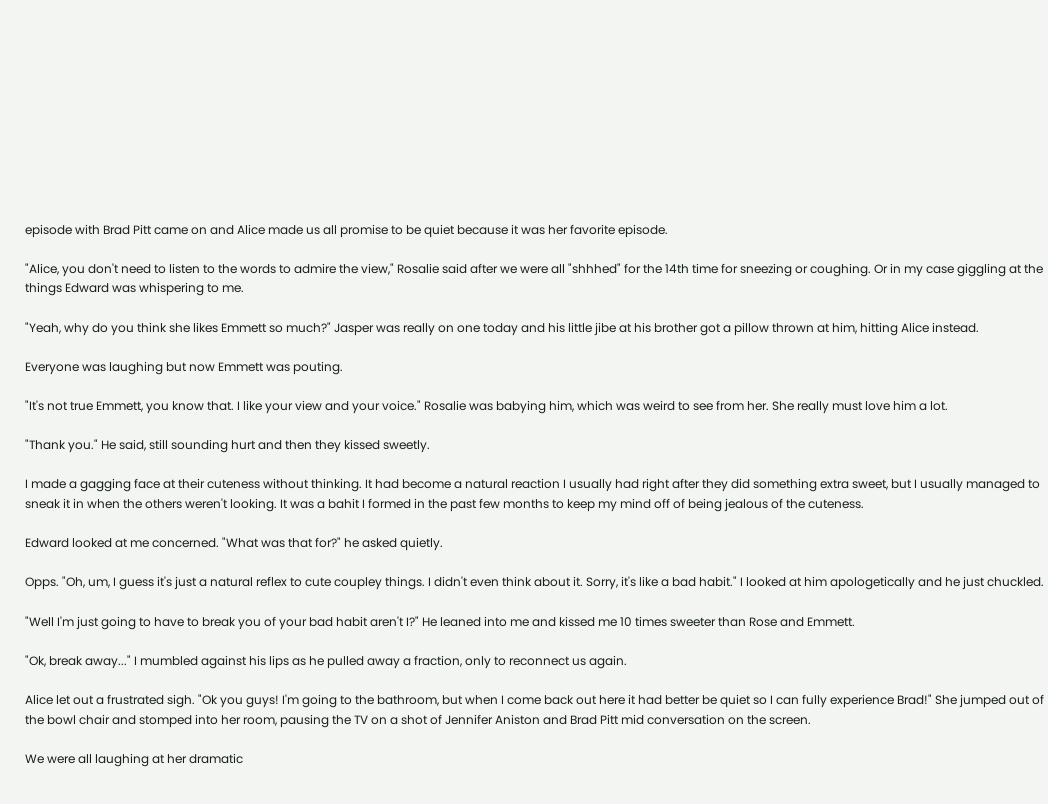episode with Brad Pitt came on and Alice made us all promise to be quiet because it was her favorite episode.

"Alice, you don't need to listen to the words to admire the view," Rosalie said after we were all "shhhed" for the 14th time for sneezing or coughing. Or in my case giggling at the things Edward was whispering to me.

"Yeah, why do you think she likes Emmett so much?" Jasper was really on one today and his little jibe at his brother got a pillow thrown at him, hitting Alice instead.

Everyone was laughing but now Emmett was pouting.

"It's not true Emmett, you know that. I like your view and your voice." Rosalie was babying him, which was weird to see from her. She really must love him a lot.

"Thank you." He said, still sounding hurt and then they kissed sweetly.

I made a gagging face at their cuteness without thinking. It had become a natural reaction I usually had right after they did something extra sweet, but I usually managed to sneak it in when the others weren't looking. It was a bahit I formed in the past few months to keep my mind off of being jealous of the cuteness.

Edward looked at me concerned. "What was that for?" he asked quietly.

Opps. "Oh, um, I guess it's just a natural reflex to cute coupley things. I didn't even think about it. Sorry, it's like a bad habit." I looked at him apologetically and he just chuckled.

"Well I'm just going to have to break you of your bad habit aren't I?" He leaned into me and kissed me 10 times sweeter than Rose and Emmett.

"Ok, break away..." I mumbled against his lips as he pulled away a fraction, only to reconnect us again.

Alice let out a frustrated sigh. "Ok you guys! I'm going to the bathroom, but when I come back out here it had better be quiet so I can fully experience Brad!" She jumped out of the bowl chair and stomped into her room, pausing the TV on a shot of Jennifer Aniston and Brad Pitt mid conversation on the screen.

We were all laughing at her dramatic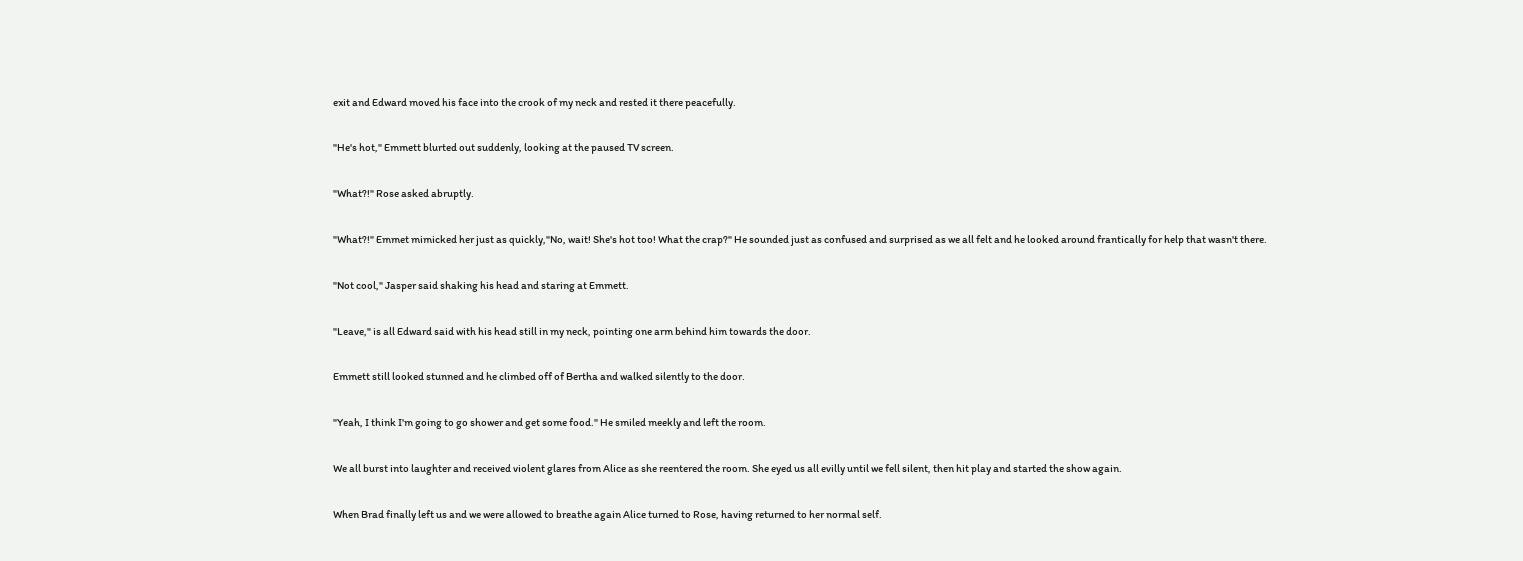exit and Edward moved his face into the crook of my neck and rested it there peacefully.

"He's hot," Emmett blurted out suddenly, looking at the paused TV screen.

"What?!" Rose asked abruptly.

"What?!" Emmet mimicked her just as quickly,"No, wait! She's hot too! What the crap?" He sounded just as confused and surprised as we all felt and he looked around frantically for help that wasn't there.

"Not cool," Jasper said shaking his head and staring at Emmett.

"Leave," is all Edward said with his head still in my neck, pointing one arm behind him towards the door.

Emmett still looked stunned and he climbed off of Bertha and walked silently to the door.

"Yeah, I think I'm going to go shower and get some food." He smiled meekly and left the room.

We all burst into laughter and received violent glares from Alice as she reentered the room. She eyed us all evilly until we fell silent, then hit play and started the show again.

When Brad finally left us and we were allowed to breathe again Alice turned to Rose, having returned to her normal self.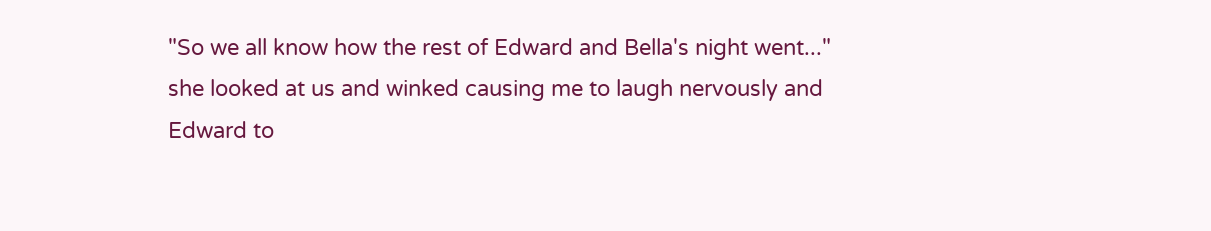"So we all know how the rest of Edward and Bella's night went..." she looked at us and winked causing me to laugh nervously and Edward to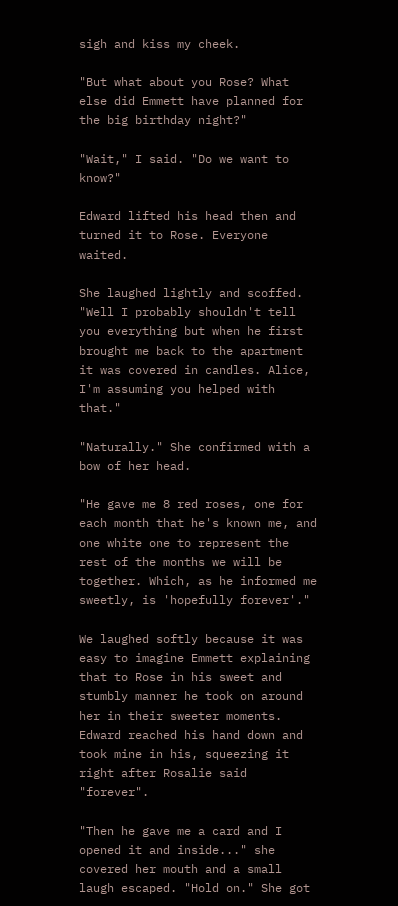sigh and kiss my cheek.

"But what about you Rose? What else did Emmett have planned for the big birthday night?"

"Wait," I said. "Do we want to know?"

Edward lifted his head then and turned it to Rose. Everyone waited.

She laughed lightly and scoffed. "Well I probably shouldn't tell you everything but when he first brought me back to the apartment it was covered in candles. Alice, I'm assuming you helped with that."

"Naturally." She confirmed with a bow of her head.

"He gave me 8 red roses, one for each month that he's known me, and one white one to represent the rest of the months we will be together. Which, as he informed me sweetly, is 'hopefully forever'."

We laughed softly because it was easy to imagine Emmett explaining that to Rose in his sweet and stumbly manner he took on around her in their sweeter moments. Edward reached his hand down and took mine in his, squeezing it right after Rosalie said "forever".

"Then he gave me a card and I opened it and inside..." she covered her mouth and a small laugh escaped. "Hold on." She got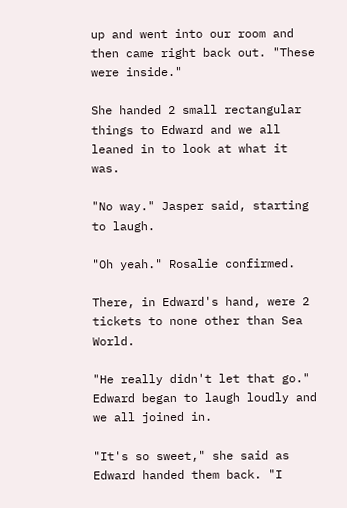up and went into our room and then came right back out. "These were inside."

She handed 2 small rectangular things to Edward and we all leaned in to look at what it was.

"No way." Jasper said, starting to laugh.

"Oh yeah." Rosalie confirmed.

There, in Edward's hand, were 2 tickets to none other than Sea World.

"He really didn't let that go." Edward began to laugh loudly and we all joined in.

"It's so sweet," she said as Edward handed them back. "I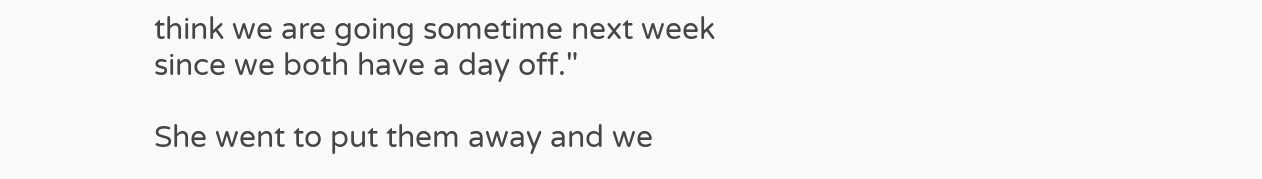think we are going sometime next week since we both have a day off."

She went to put them away and we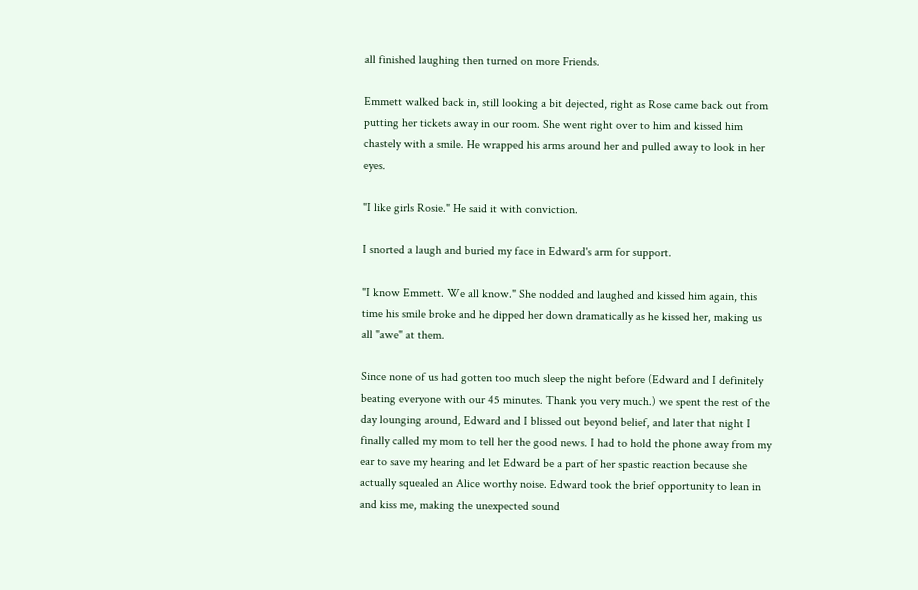all finished laughing then turned on more Friends.

Emmett walked back in, still looking a bit dejected, right as Rose came back out from putting her tickets away in our room. She went right over to him and kissed him chastely with a smile. He wrapped his arms around her and pulled away to look in her eyes.

"I like girls Rosie." He said it with conviction.

I snorted a laugh and buried my face in Edward's arm for support.

"I know Emmett. We all know." She nodded and laughed and kissed him again, this time his smile broke and he dipped her down dramatically as he kissed her, making us all "awe" at them.

Since none of us had gotten too much sleep the night before (Edward and I definitely beating everyone with our 45 minutes. Thank you very much.) we spent the rest of the day lounging around, Edward and I blissed out beyond belief, and later that night I finally called my mom to tell her the good news. I had to hold the phone away from my ear to save my hearing and let Edward be a part of her spastic reaction because she actually squealed an Alice worthy noise. Edward took the brief opportunity to lean in and kiss me, making the unexpected sound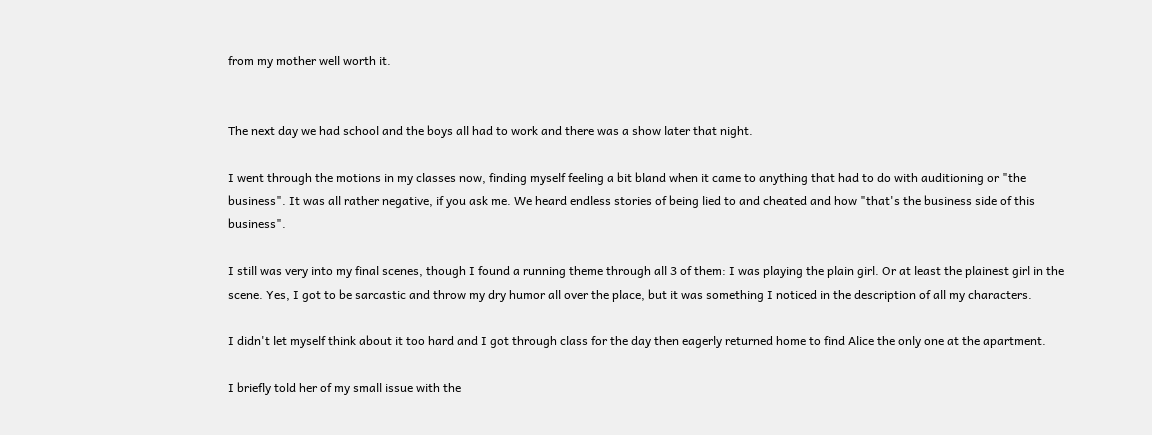from my mother well worth it.


The next day we had school and the boys all had to work and there was a show later that night.

I went through the motions in my classes now, finding myself feeling a bit bland when it came to anything that had to do with auditioning or "the business". It was all rather negative, if you ask me. We heard endless stories of being lied to and cheated and how "that's the business side of this business".

I still was very into my final scenes, though I found a running theme through all 3 of them: I was playing the plain girl. Or at least the plainest girl in the scene. Yes, I got to be sarcastic and throw my dry humor all over the place, but it was something I noticed in the description of all my characters.

I didn't let myself think about it too hard and I got through class for the day then eagerly returned home to find Alice the only one at the apartment.

I briefly told her of my small issue with the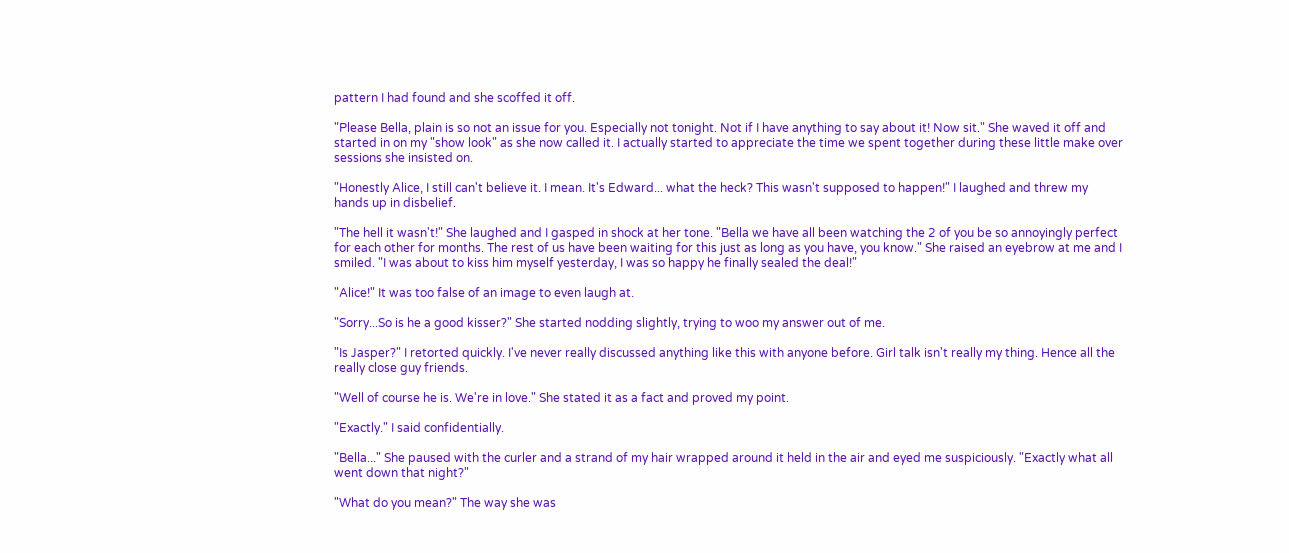pattern I had found and she scoffed it off.

"Please Bella, plain is so not an issue for you. Especially not tonight. Not if I have anything to say about it! Now sit." She waved it off and started in on my "show look" as she now called it. I actually started to appreciate the time we spent together during these little make over sessions she insisted on.

"Honestly Alice, I still can't believe it. I mean. It's Edward... what the heck? This wasn't supposed to happen!" I laughed and threw my hands up in disbelief.

"The hell it wasn't!" She laughed and I gasped in shock at her tone. "Bella we have all been watching the 2 of you be so annoyingly perfect for each other for months. The rest of us have been waiting for this just as long as you have, you know." She raised an eyebrow at me and I smiled. "I was about to kiss him myself yesterday, I was so happy he finally sealed the deal!"

"Alice!" It was too false of an image to even laugh at.

"Sorry...So is he a good kisser?" She started nodding slightly, trying to woo my answer out of me.

"Is Jasper?" I retorted quickly. I've never really discussed anything like this with anyone before. Girl talk isn't really my thing. Hence all the really close guy friends.

"Well of course he is. We're in love." She stated it as a fact and proved my point.

"Exactly." I said confidentially.

"Bella..." She paused with the curler and a strand of my hair wrapped around it held in the air and eyed me suspiciously. "Exactly what all went down that night?"

"What do you mean?" The way she was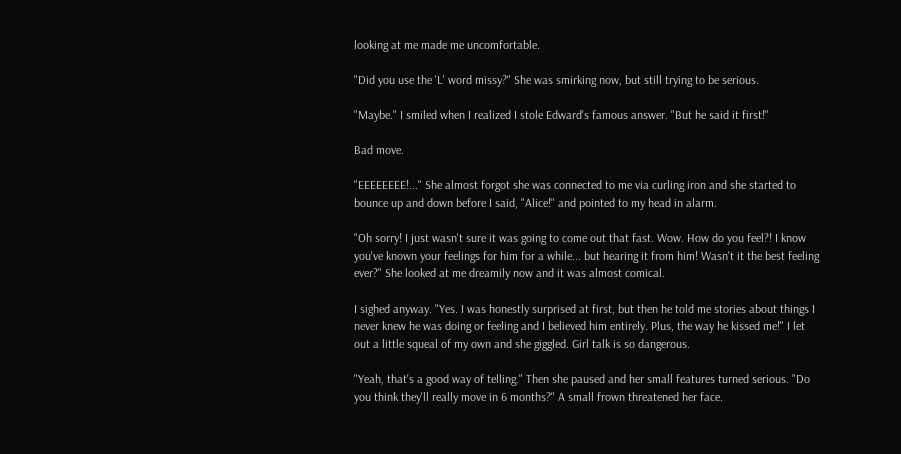looking at me made me uncomfortable.

"Did you use the 'L' word missy?" She was smirking now, but still trying to be serious.

"Maybe." I smiled when I realized I stole Edward's famous answer. "But he said it first!"

Bad move.

"EEEEEEEE!..." She almost forgot she was connected to me via curling iron and she started to bounce up and down before I said, "Alice!" and pointed to my head in alarm.

"Oh sorry! I just wasn't sure it was going to come out that fast. Wow. How do you feel?! I know you've known your feelings for him for a while... but hearing it from him! Wasn't it the best feeling ever?" She looked at me dreamily now and it was almost comical.

I sighed anyway. "Yes. I was honestly surprised at first, but then he told me stories about things I never knew he was doing or feeling and I believed him entirely. Plus, the way he kissed me!" I let out a little squeal of my own and she giggled. Girl talk is so dangerous.

"Yeah, that's a good way of telling." Then she paused and her small features turned serious. "Do you think they'll really move in 6 months?" A small frown threatened her face.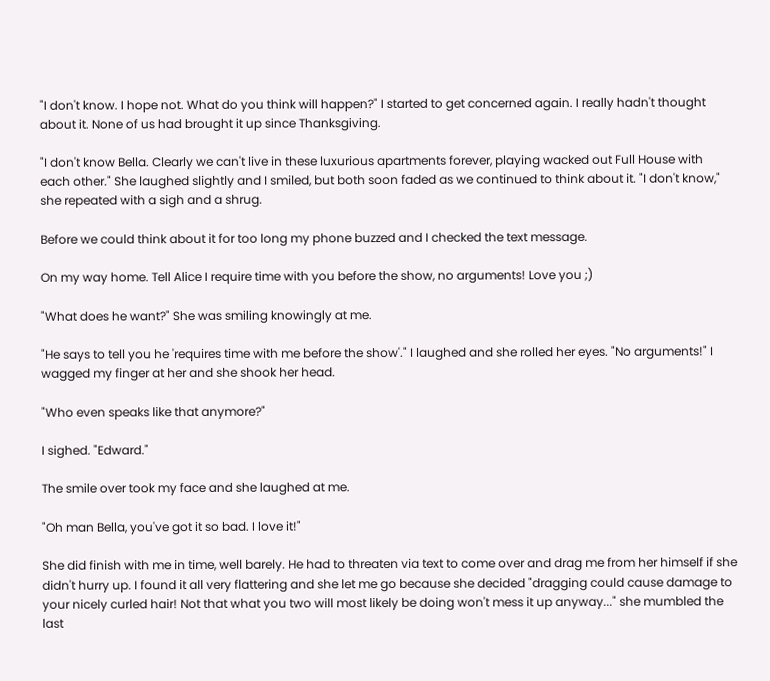"I don't know. I hope not. What do you think will happen?" I started to get concerned again. I really hadn't thought about it. None of us had brought it up since Thanksgiving.

"I don't know Bella. Clearly we can't live in these luxurious apartments forever, playing wacked out Full House with each other." She laughed slightly and I smiled, but both soon faded as we continued to think about it. "I don't know," she repeated with a sigh and a shrug.

Before we could think about it for too long my phone buzzed and I checked the text message.

On my way home. Tell Alice I require time with you before the show, no arguments! Love you ;)

"What does he want?" She was smiling knowingly at me.

"He says to tell you he 'requires time with me before the show'." I laughed and she rolled her eyes. "No arguments!" I wagged my finger at her and she shook her head.

"Who even speaks like that anymore?"

I sighed. "Edward."

The smile over took my face and she laughed at me.

"Oh man Bella, you've got it so bad. I love it!"

She did finish with me in time, well barely. He had to threaten via text to come over and drag me from her himself if she didn't hurry up. I found it all very flattering and she let me go because she decided "dragging could cause damage to your nicely curled hair! Not that what you two will most likely be doing won't mess it up anyway..." she mumbled the last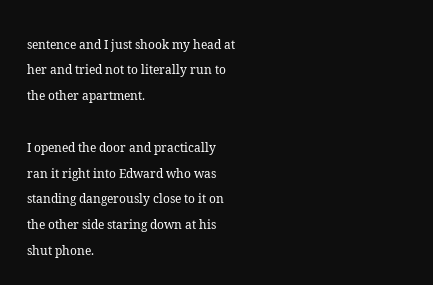sentence and I just shook my head at her and tried not to literally run to the other apartment.

I opened the door and practically ran it right into Edward who was standing dangerously close to it on the other side staring down at his shut phone.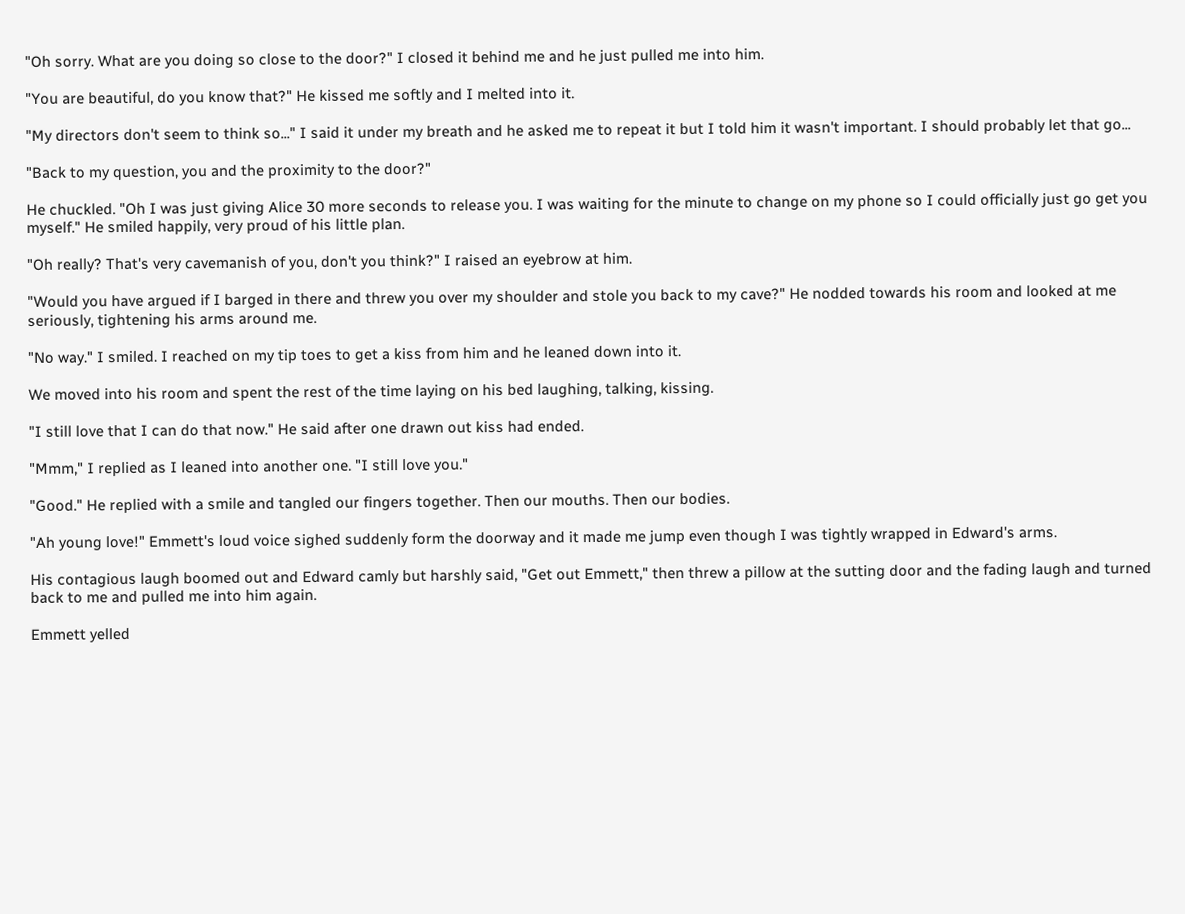"Oh sorry. What are you doing so close to the door?" I closed it behind me and he just pulled me into him.

"You are beautiful, do you know that?" He kissed me softly and I melted into it.

"My directors don't seem to think so..." I said it under my breath and he asked me to repeat it but I told him it wasn't important. I should probably let that go...

"Back to my question, you and the proximity to the door?"

He chuckled. "Oh I was just giving Alice 30 more seconds to release you. I was waiting for the minute to change on my phone so I could officially just go get you myself." He smiled happily, very proud of his little plan.

"Oh really? That's very cavemanish of you, don't you think?" I raised an eyebrow at him.

"Would you have argued if I barged in there and threw you over my shoulder and stole you back to my cave?" He nodded towards his room and looked at me seriously, tightening his arms around me.

"No way." I smiled. I reached on my tip toes to get a kiss from him and he leaned down into it.

We moved into his room and spent the rest of the time laying on his bed laughing, talking, kissing.

"I still love that I can do that now." He said after one drawn out kiss had ended.

"Mmm," I replied as I leaned into another one. "I still love you."

"Good." He replied with a smile and tangled our fingers together. Then our mouths. Then our bodies.

"Ah young love!" Emmett's loud voice sighed suddenly form the doorway and it made me jump even though I was tightly wrapped in Edward's arms.

His contagious laugh boomed out and Edward camly but harshly said, "Get out Emmett," then threw a pillow at the sutting door and the fading laugh and turned back to me and pulled me into him again.

Emmett yelled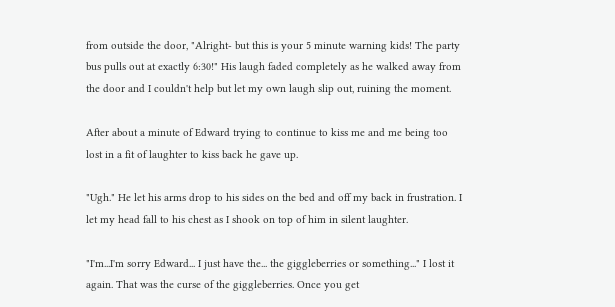from outside the door, "Alright- but this is your 5 minute warning kids! The party bus pulls out at exactly 6:30!" His laugh faded completely as he walked away from the door and I couldn't help but let my own laugh slip out, ruining the moment.

After about a minute of Edward trying to continue to kiss me and me being too lost in a fit of laughter to kiss back he gave up.

"Ugh." He let his arms drop to his sides on the bed and off my back in frustration. I let my head fall to his chest as I shook on top of him in silent laughter.

"I'm...I'm sorry Edward... I just have the... the giggleberries or something..." I lost it again. That was the curse of the giggleberries. Once you get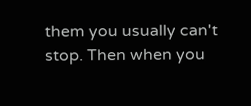them you usually can't stop. Then when you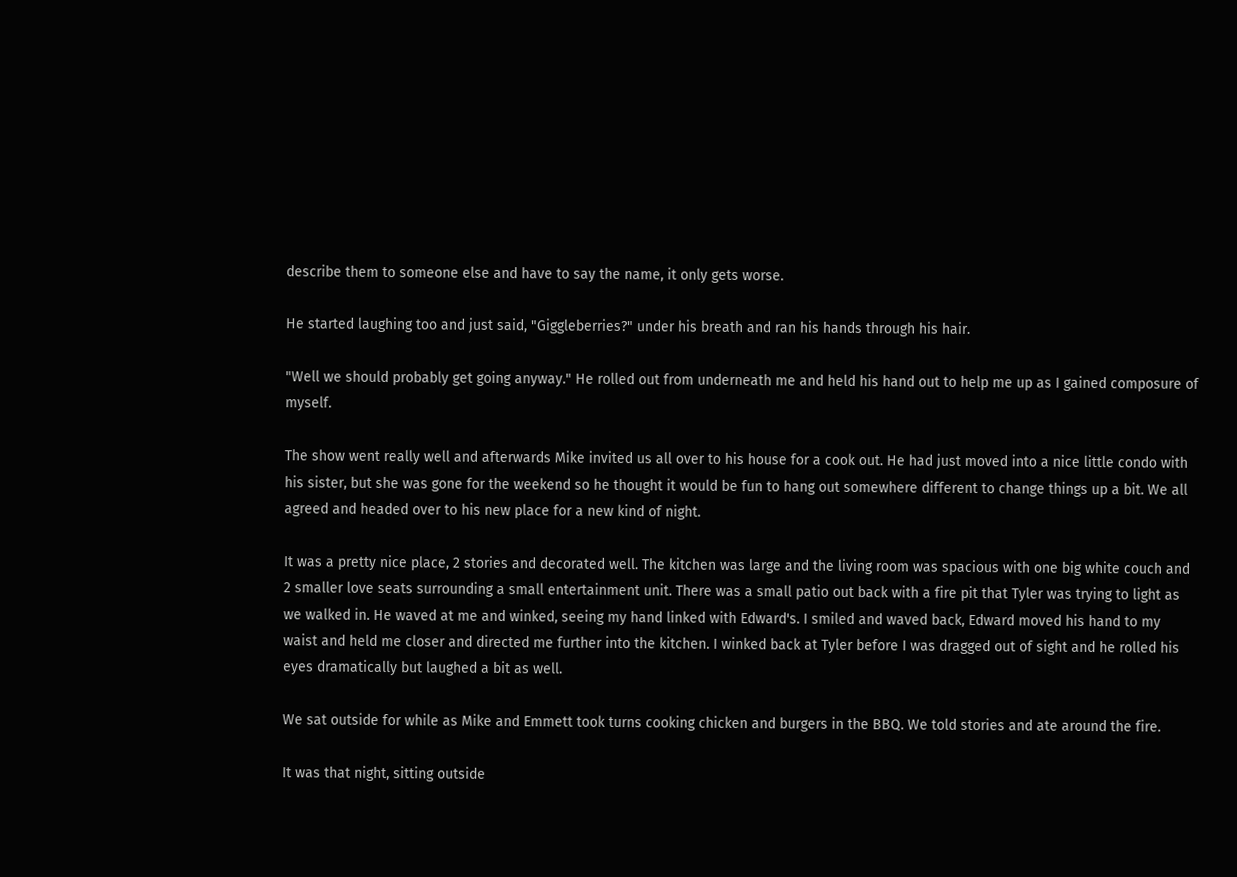describe them to someone else and have to say the name, it only gets worse.

He started laughing too and just said, "Giggleberries?" under his breath and ran his hands through his hair.

"Well we should probably get going anyway." He rolled out from underneath me and held his hand out to help me up as I gained composure of myself.

The show went really well and afterwards Mike invited us all over to his house for a cook out. He had just moved into a nice little condo with his sister, but she was gone for the weekend so he thought it would be fun to hang out somewhere different to change things up a bit. We all agreed and headed over to his new place for a new kind of night.

It was a pretty nice place, 2 stories and decorated well. The kitchen was large and the living room was spacious with one big white couch and 2 smaller love seats surrounding a small entertainment unit. There was a small patio out back with a fire pit that Tyler was trying to light as we walked in. He waved at me and winked, seeing my hand linked with Edward's. I smiled and waved back, Edward moved his hand to my waist and held me closer and directed me further into the kitchen. I winked back at Tyler before I was dragged out of sight and he rolled his eyes dramatically but laughed a bit as well.

We sat outside for while as Mike and Emmett took turns cooking chicken and burgers in the BBQ. We told stories and ate around the fire.

It was that night, sitting outside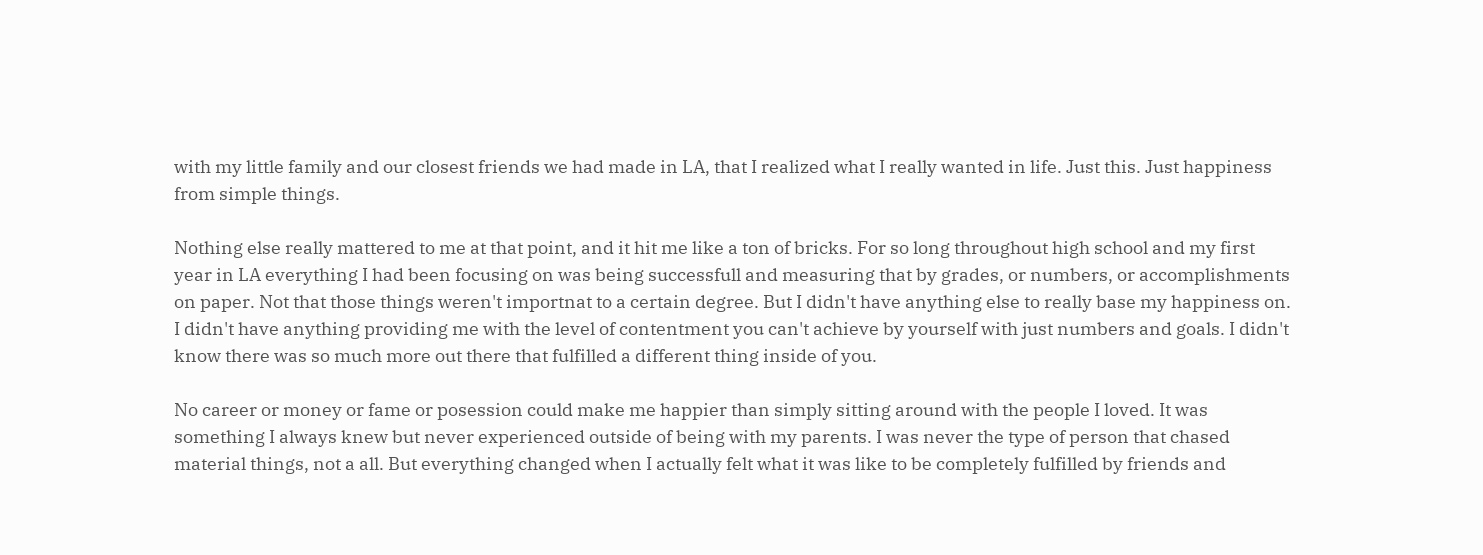with my little family and our closest friends we had made in LA, that I realized what I really wanted in life. Just this. Just happiness from simple things.

Nothing else really mattered to me at that point, and it hit me like a ton of bricks. For so long throughout high school and my first year in LA everything I had been focusing on was being successfull and measuring that by grades, or numbers, or accomplishments on paper. Not that those things weren't importnat to a certain degree. But I didn't have anything else to really base my happiness on. I didn't have anything providing me with the level of contentment you can't achieve by yourself with just numbers and goals. I didn't know there was so much more out there that fulfilled a different thing inside of you.

No career or money or fame or posession could make me happier than simply sitting around with the people I loved. It was something I always knew but never experienced outside of being with my parents. I was never the type of person that chased material things, not a all. But everything changed when I actually felt what it was like to be completely fulfilled by friends and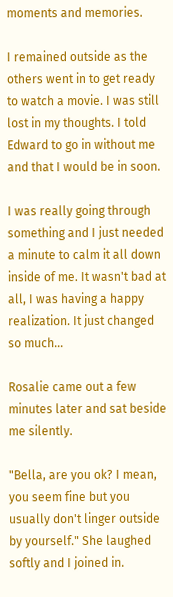moments and memories.

I remained outside as the others went in to get ready to watch a movie. I was still lost in my thoughts. I told Edward to go in without me and that I would be in soon.

I was really going through something and I just needed a minute to calm it all down inside of me. It wasn't bad at all, I was having a happy realization. It just changed so much...

Rosalie came out a few minutes later and sat beside me silently.

"Bella, are you ok? I mean, you seem fine but you usually don't linger outside by yourself." She laughed softly and I joined in.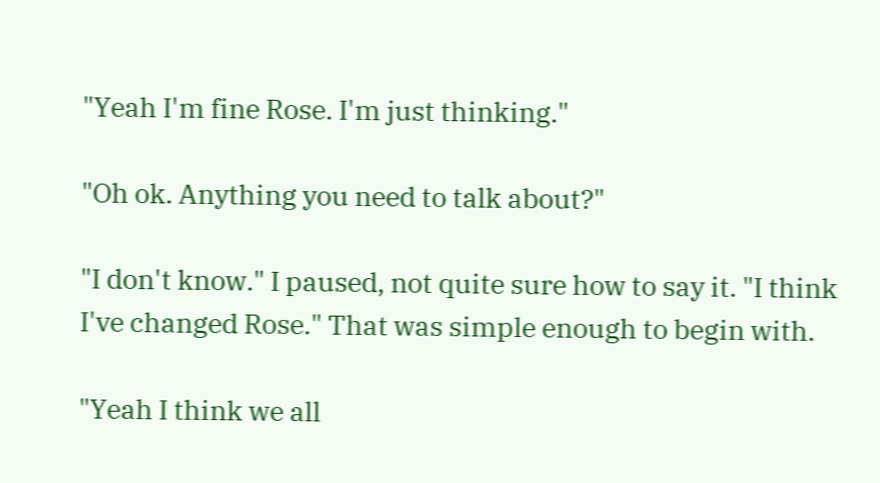"Yeah I'm fine Rose. I'm just thinking."

"Oh ok. Anything you need to talk about?"

"I don't know." I paused, not quite sure how to say it. "I think I've changed Rose." That was simple enough to begin with.

"Yeah I think we all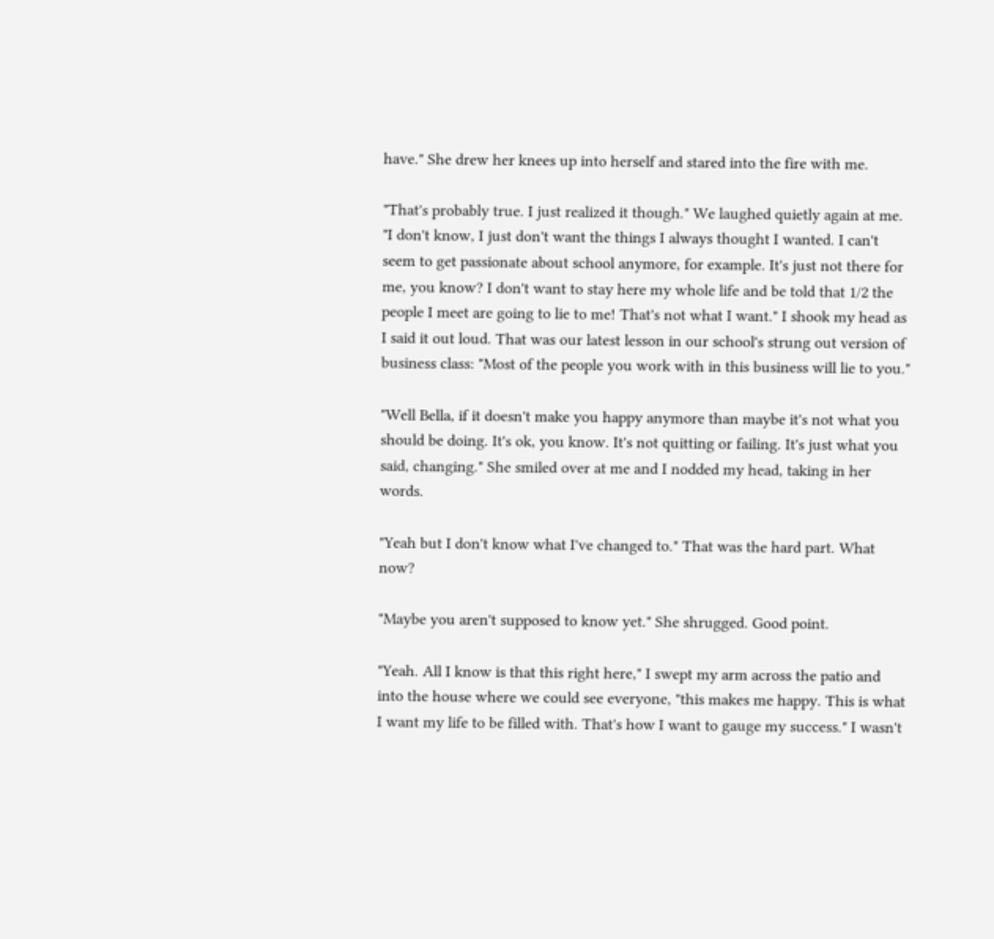have." She drew her knees up into herself and stared into the fire with me.

"That's probably true. I just realized it though." We laughed quietly again at me. "I don't know, I just don't want the things I always thought I wanted. I can't seem to get passionate about school anymore, for example. It's just not there for me, you know? I don't want to stay here my whole life and be told that 1/2 the people I meet are going to lie to me! That's not what I want." I shook my head as I said it out loud. That was our latest lesson in our school's strung out version of business class: "Most of the people you work with in this business will lie to you."

"Well Bella, if it doesn't make you happy anymore than maybe it's not what you should be doing. It's ok, you know. It's not quitting or failing. It's just what you said, changing." She smiled over at me and I nodded my head, taking in her words.

"Yeah but I don't know what I've changed to." That was the hard part. What now?

"Maybe you aren't supposed to know yet." She shrugged. Good point.

"Yeah. All I know is that this right here," I swept my arm across the patio and into the house where we could see everyone, "this makes me happy. This is what I want my life to be filled with. That's how I want to gauge my success." I wasn't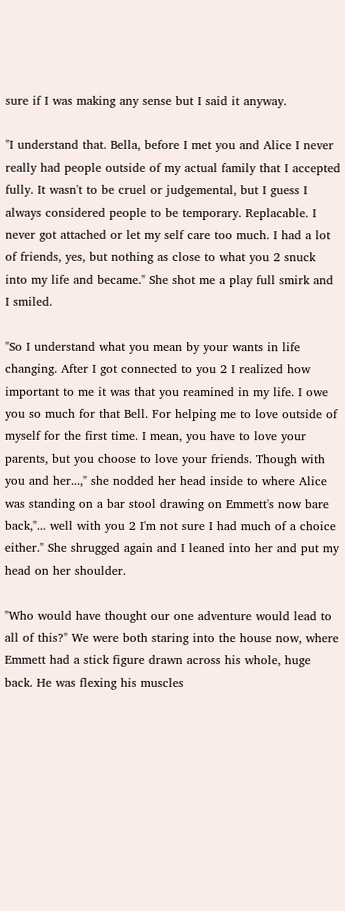sure if I was making any sense but I said it anyway.

"I understand that. Bella, before I met you and Alice I never really had people outside of my actual family that I accepted fully. It wasn't to be cruel or judgemental, but I guess I always considered people to be temporary. Replacable. I never got attached or let my self care too much. I had a lot of friends, yes, but nothing as close to what you 2 snuck into my life and became." She shot me a play full smirk and I smiled.

"So I understand what you mean by your wants in life changing. After I got connected to you 2 I realized how important to me it was that you reamined in my life. I owe you so much for that Bell. For helping me to love outside of myself for the first time. I mean, you have to love your parents, but you choose to love your friends. Though with you and her...," she nodded her head inside to where Alice was standing on a bar stool drawing on Emmett's now bare back,"... well with you 2 I'm not sure I had much of a choice either." She shrugged again and I leaned into her and put my head on her shoulder.

"Who would have thought our one adventure would lead to all of this?" We were both staring into the house now, where Emmett had a stick figure drawn across his whole, huge back. He was flexing his muscles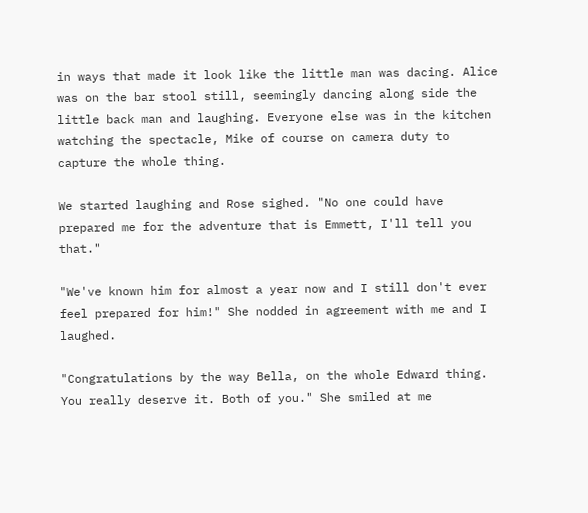in ways that made it look like the little man was dacing. Alice was on the bar stool still, seemingly dancing along side the little back man and laughing. Everyone else was in the kitchen watching the spectacle, Mike of course on camera duty to capture the whole thing.

We started laughing and Rose sighed. "No one could have prepared me for the adventure that is Emmett, I'll tell you that."

"We've known him for almost a year now and I still don't ever feel prepared for him!" She nodded in agreement with me and I laughed.

"Congratulations by the way Bella, on the whole Edward thing. You really deserve it. Both of you." She smiled at me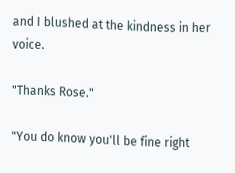and I blushed at the kindness in her voice.

"Thanks Rose."

"You do know you'll be fine right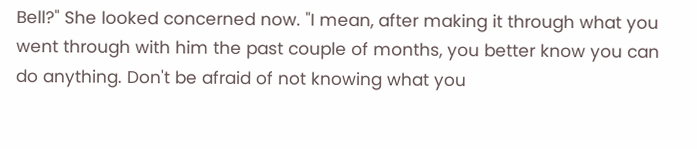Bell?" She looked concerned now. "I mean, after making it through what you went through with him the past couple of months, you better know you can do anything. Don't be afraid of not knowing what you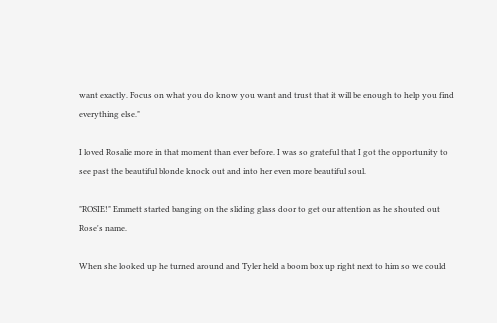want exactly. Focus on what you do know you want and trust that it will be enough to help you find everything else."

I loved Rosalie more in that moment than ever before. I was so grateful that I got the opportunity to see past the beautiful blonde knock out and into her even more beautiful soul.

"ROSIE!" Emmett started banging on the sliding glass door to get our attention as he shouted out Rose's name.

When she looked up he turned around and Tyler held a boom box up right next to him so we could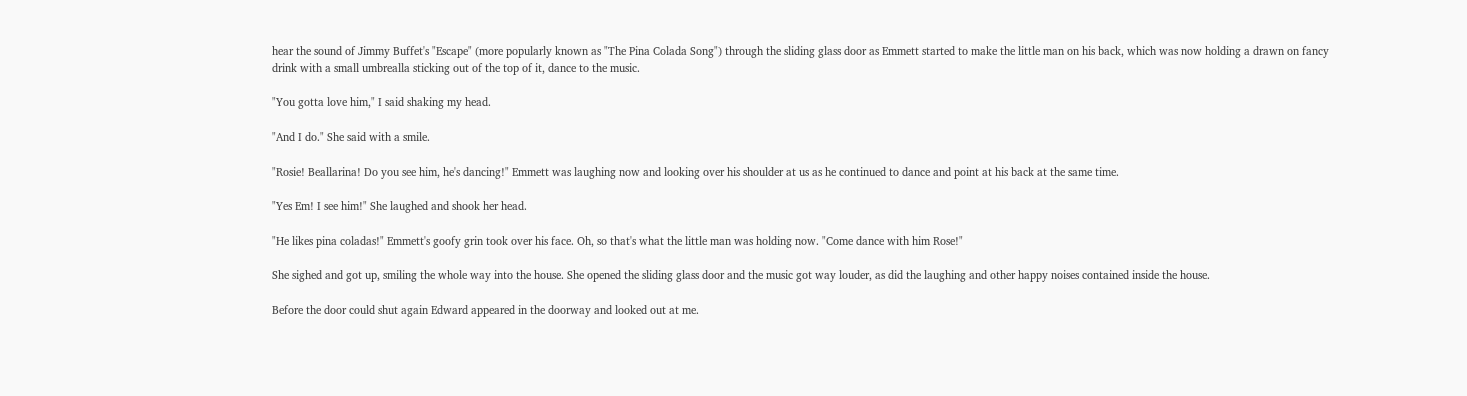hear the sound of Jimmy Buffet's "Escape" (more popularly known as "The Pina Colada Song") through the sliding glass door as Emmett started to make the little man on his back, which was now holding a drawn on fancy drink with a small umbrealla sticking out of the top of it, dance to the music.

"You gotta love him," I said shaking my head.

"And I do." She said with a smile.

"Rosie! Beallarina! Do you see him, he's dancing!" Emmett was laughing now and looking over his shoulder at us as he continued to dance and point at his back at the same time.

"Yes Em! I see him!" She laughed and shook her head.

"He likes pina coladas!" Emmett's goofy grin took over his face. Oh, so that's what the little man was holding now. "Come dance with him Rose!"

She sighed and got up, smiling the whole way into the house. She opened the sliding glass door and the music got way louder, as did the laughing and other happy noises contained inside the house.

Before the door could shut again Edward appeared in the doorway and looked out at me.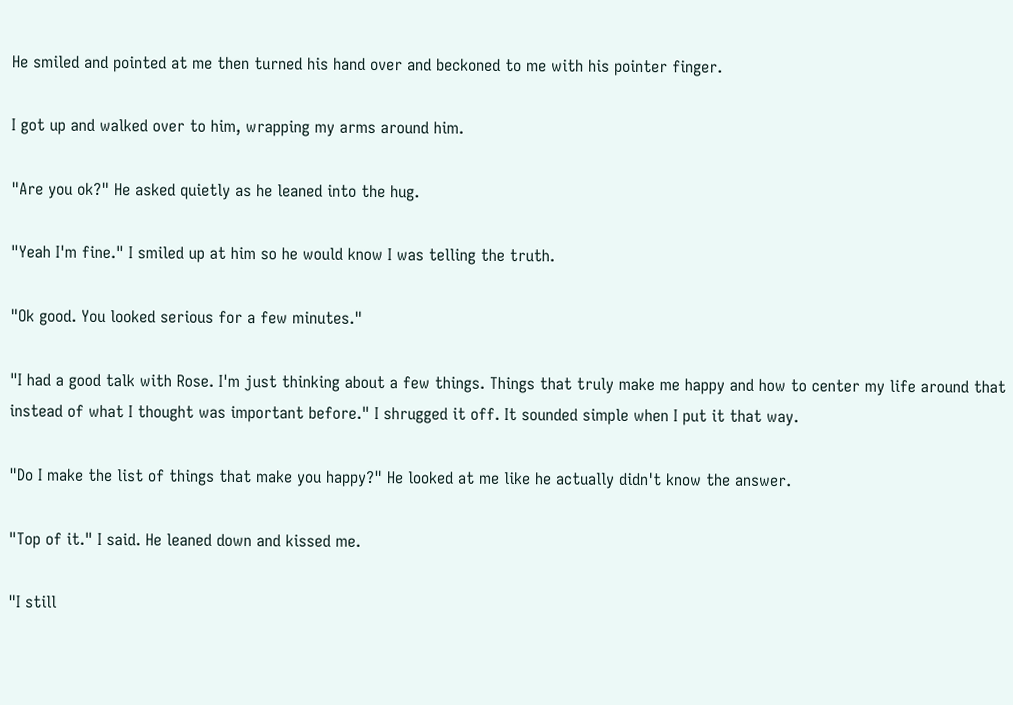He smiled and pointed at me then turned his hand over and beckoned to me with his pointer finger.

I got up and walked over to him, wrapping my arms around him.

"Are you ok?" He asked quietly as he leaned into the hug.

"Yeah I'm fine." I smiled up at him so he would know I was telling the truth.

"Ok good. You looked serious for a few minutes."

"I had a good talk with Rose. I'm just thinking about a few things. Things that truly make me happy and how to center my life around that instead of what I thought was important before." I shrugged it off. It sounded simple when I put it that way.

"Do I make the list of things that make you happy?" He looked at me like he actually didn't know the answer.

"Top of it." I said. He leaned down and kissed me.

"I still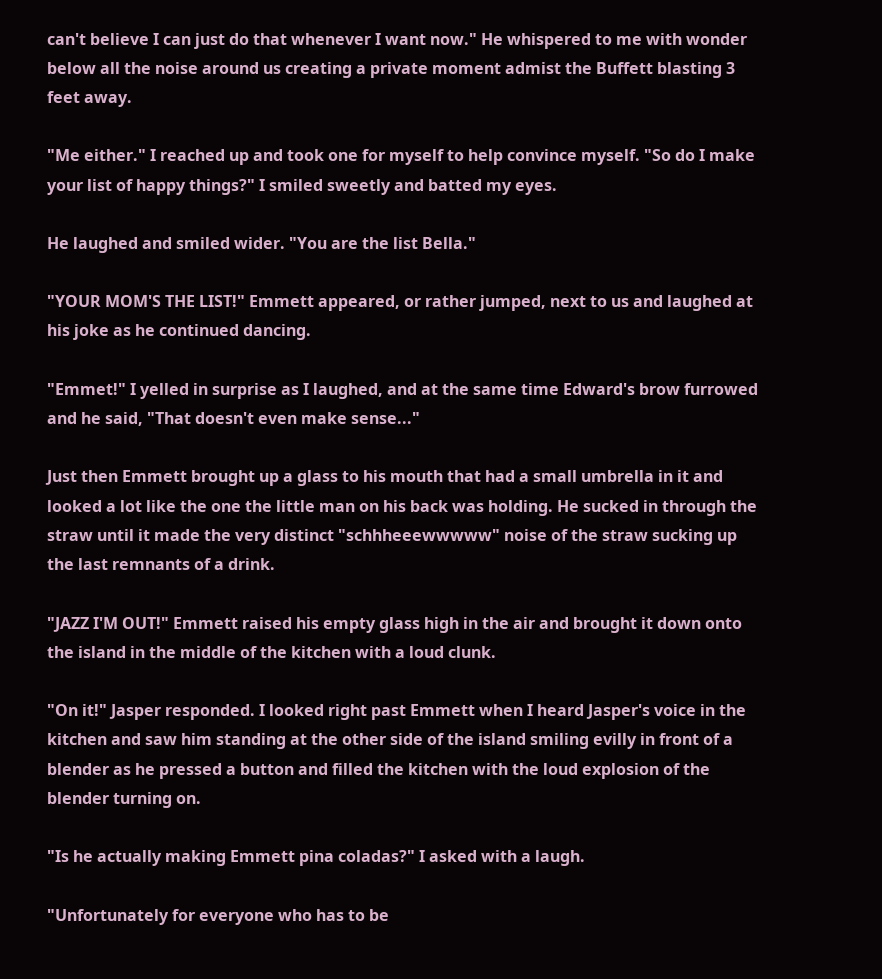can't believe I can just do that whenever I want now." He whispered to me with wonder below all the noise around us creating a private moment admist the Buffett blasting 3 feet away.

"Me either." I reached up and took one for myself to help convince myself. "So do I make your list of happy things?" I smiled sweetly and batted my eyes.

He laughed and smiled wider. "You are the list Bella."

"YOUR MOM'S THE LIST!" Emmett appeared, or rather jumped, next to us and laughed at his joke as he continued dancing.

"Emmet!" I yelled in surprise as I laughed, and at the same time Edward's brow furrowed and he said, "That doesn't even make sense..."

Just then Emmett brought up a glass to his mouth that had a small umbrella in it and looked a lot like the one the little man on his back was holding. He sucked in through the straw until it made the very distinct "schhheeewwwww" noise of the straw sucking up the last remnants of a drink.

"JAZZ I'M OUT!" Emmett raised his empty glass high in the air and brought it down onto the island in the middle of the kitchen with a loud clunk.

"On it!" Jasper responded. I looked right past Emmett when I heard Jasper's voice in the kitchen and saw him standing at the other side of the island smiling evilly in front of a blender as he pressed a button and filled the kitchen with the loud explosion of the blender turning on.

"Is he actually making Emmett pina coladas?" I asked with a laugh.

"Unfortunately for everyone who has to be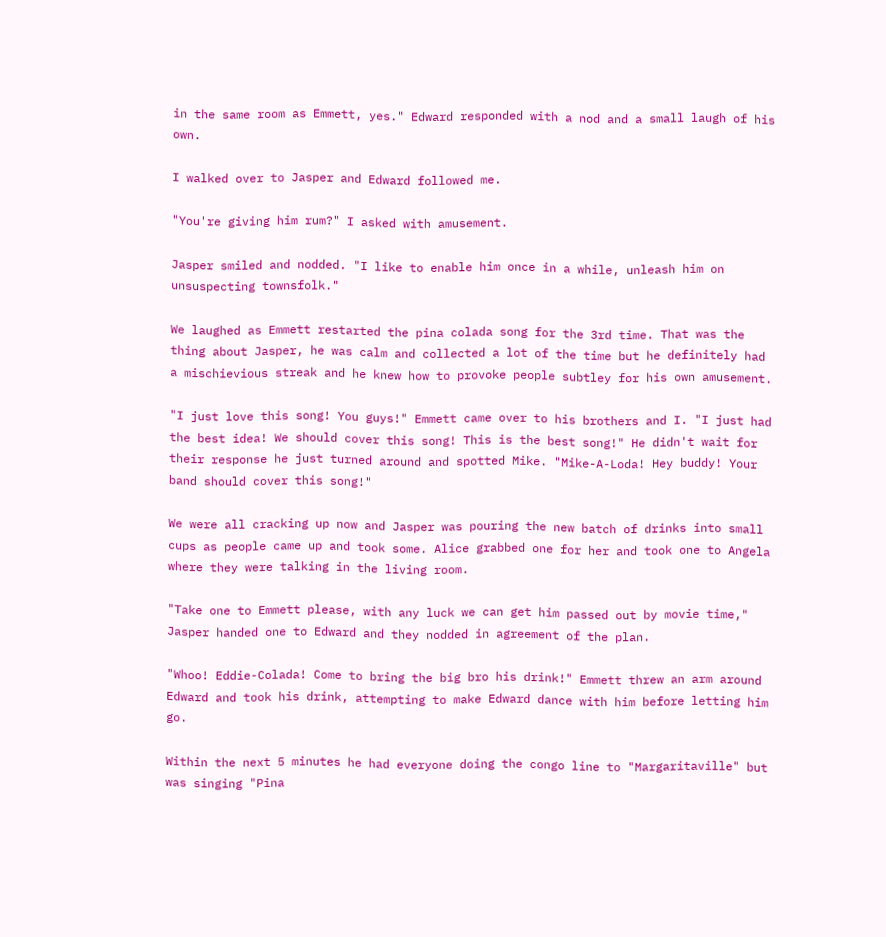in the same room as Emmett, yes." Edward responded with a nod and a small laugh of his own.

I walked over to Jasper and Edward followed me.

"You're giving him rum?" I asked with amusement.

Jasper smiled and nodded. "I like to enable him once in a while, unleash him on unsuspecting townsfolk."

We laughed as Emmett restarted the pina colada song for the 3rd time. That was the thing about Jasper, he was calm and collected a lot of the time but he definitely had a mischievious streak and he knew how to provoke people subtley for his own amusement.

"I just love this song! You guys!" Emmett came over to his brothers and I. "I just had the best idea! We should cover this song! This is the best song!" He didn't wait for their response he just turned around and spotted Mike. "Mike-A-Loda! Hey buddy! Your band should cover this song!"

We were all cracking up now and Jasper was pouring the new batch of drinks into small cups as people came up and took some. Alice grabbed one for her and took one to Angela where they were talking in the living room.

"Take one to Emmett please, with any luck we can get him passed out by movie time," Jasper handed one to Edward and they nodded in agreement of the plan.

"Whoo! Eddie-Colada! Come to bring the big bro his drink!" Emmett threw an arm around Edward and took his drink, attempting to make Edward dance with him before letting him go.

Within the next 5 minutes he had everyone doing the congo line to "Margaritaville" but was singing "Pina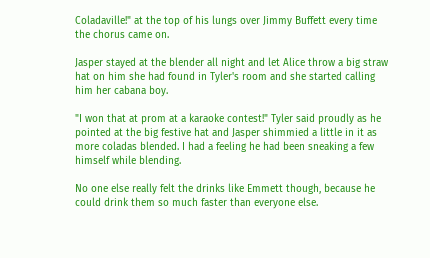Coladaville!" at the top of his lungs over Jimmy Buffett every time the chorus came on.

Jasper stayed at the blender all night and let Alice throw a big straw hat on him she had found in Tyler's room and she started calling him her cabana boy.

"I won that at prom at a karaoke contest!" Tyler said proudly as he pointed at the big festive hat and Jasper shimmied a little in it as more coladas blended. I had a feeling he had been sneaking a few himself while blending.

No one else really felt the drinks like Emmett though, because he could drink them so much faster than everyone else.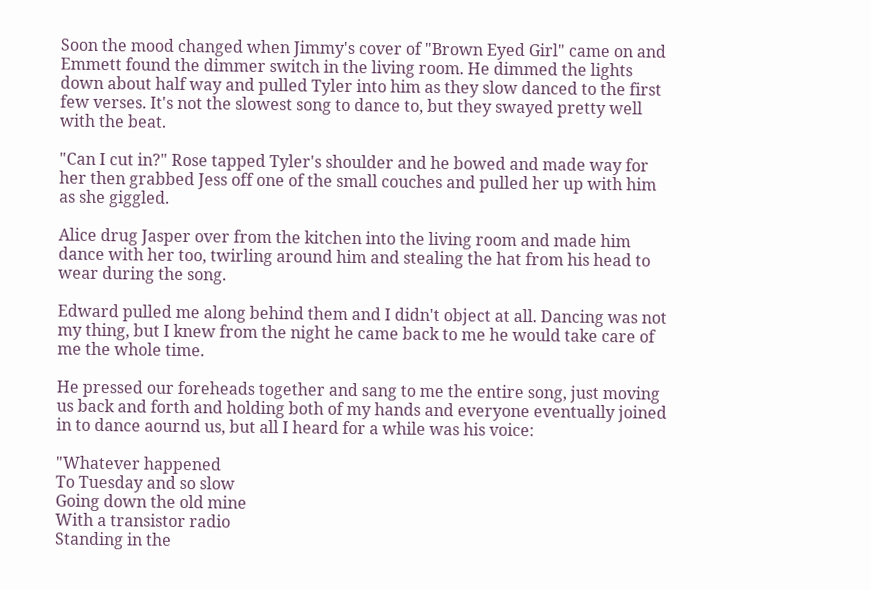Soon the mood changed when Jimmy's cover of "Brown Eyed Girl" came on and Emmett found the dimmer switch in the living room. He dimmed the lights down about half way and pulled Tyler into him as they slow danced to the first few verses. It's not the slowest song to dance to, but they swayed pretty well with the beat.

"Can I cut in?" Rose tapped Tyler's shoulder and he bowed and made way for her then grabbed Jess off one of the small couches and pulled her up with him as she giggled.

Alice drug Jasper over from the kitchen into the living room and made him dance with her too, twirling around him and stealing the hat from his head to wear during the song.

Edward pulled me along behind them and I didn't object at all. Dancing was not my thing, but I knew from the night he came back to me he would take care of me the whole time.

He pressed our foreheads together and sang to me the entire song, just moving us back and forth and holding both of my hands and everyone eventually joined in to dance aournd us, but all I heard for a while was his voice:

"Whatever happened
To Tuesday and so slow
Going down the old mine
With a transistor radio
Standing in the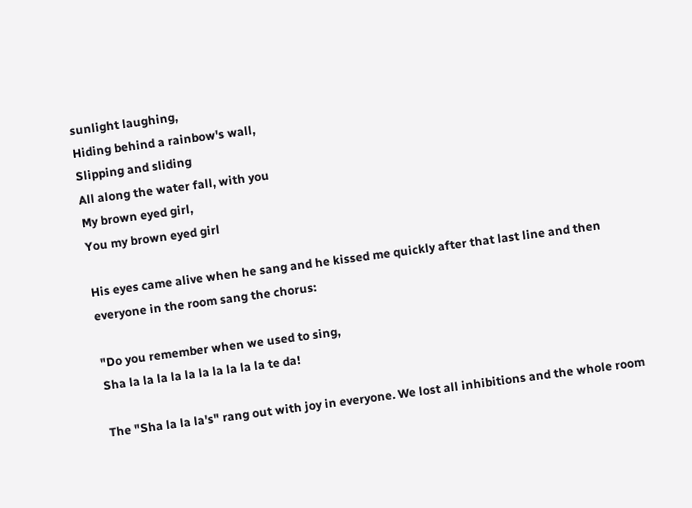sunlight laughing,
Hiding behind a rainbow's wall,
Slipping and sliding
All along the water fall, with you
My brown eyed girl,
You my brown eyed girl

His eyes came alive when he sang and he kissed me quickly after that last line and then everyone in the room sang the chorus:

"Do you remember when we used to sing,
Sha la la la la la la la la la la te da!

The "Sha la la la's" rang out with joy in everyone. We lost all inhibitions and the whole room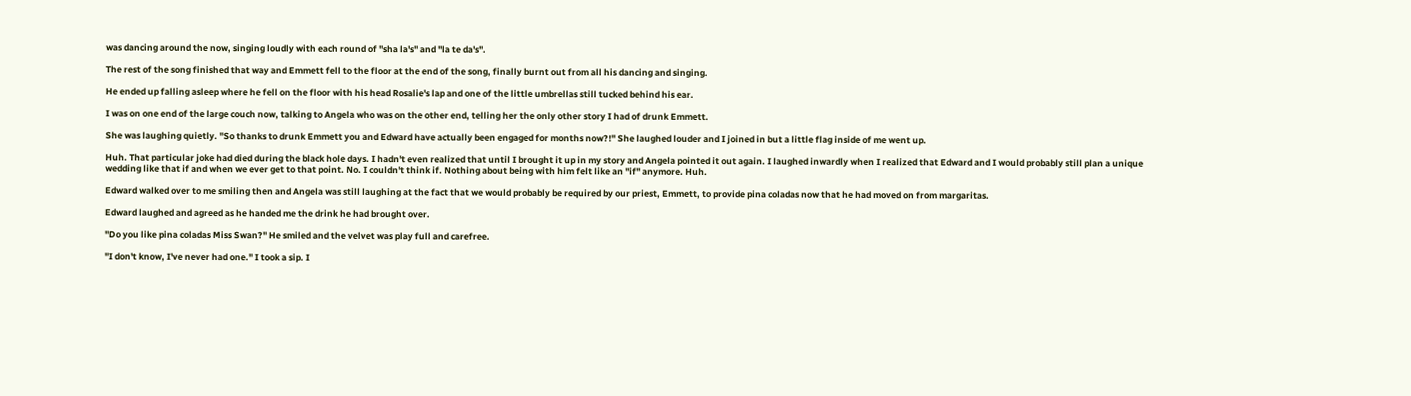was dancing around the now, singing loudly with each round of "sha la's" and "la te da's".

The rest of the song finished that way and Emmett fell to the floor at the end of the song, finally burnt out from all his dancing and singing.

He ended up falling asleep where he fell on the floor with his head Rosalie's lap and one of the little umbrellas still tucked behind his ear.

I was on one end of the large couch now, talking to Angela who was on the other end, telling her the only other story I had of drunk Emmett.

She was laughing quietly. "So thanks to drunk Emmett you and Edward have actually been engaged for months now?!" She laughed louder and I joined in but a little flag inside of me went up.

Huh. That particular joke had died during the black hole days. I hadn't even realized that until I brought it up in my story and Angela pointed it out again. I laughed inwardly when I realized that Edward and I would probably still plan a unique wedding like that if and when we ever get to that point. No. I couldn't think if. Nothing about being with him felt like an "if" anymore. Huh.

Edward walked over to me smiling then and Angela was still laughing at the fact that we would probably be required by our priest, Emmett, to provide pina coladas now that he had moved on from margaritas.

Edward laughed and agreed as he handed me the drink he had brought over.

"Do you like pina coladas Miss Swan?" He smiled and the velvet was play full and carefree.

"I don't know, I've never had one." I took a sip. I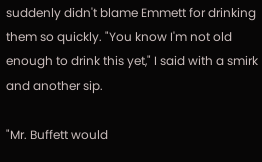suddenly didn't blame Emmett for drinking them so quickly. "You know I'm not old enough to drink this yet," I said with a smirk and another sip.

"Mr. Buffett would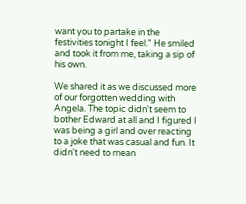want you to partake in the festivities tonight I feel." He smiled and took it from me, taking a sip of his own.

We shared it as we discussed more of our forgotten wedding with Angela. The topic didn't seem to bother Edward at all and I figured I was being a girl and over reacting to a joke that was casual and fun. It didn't need to mean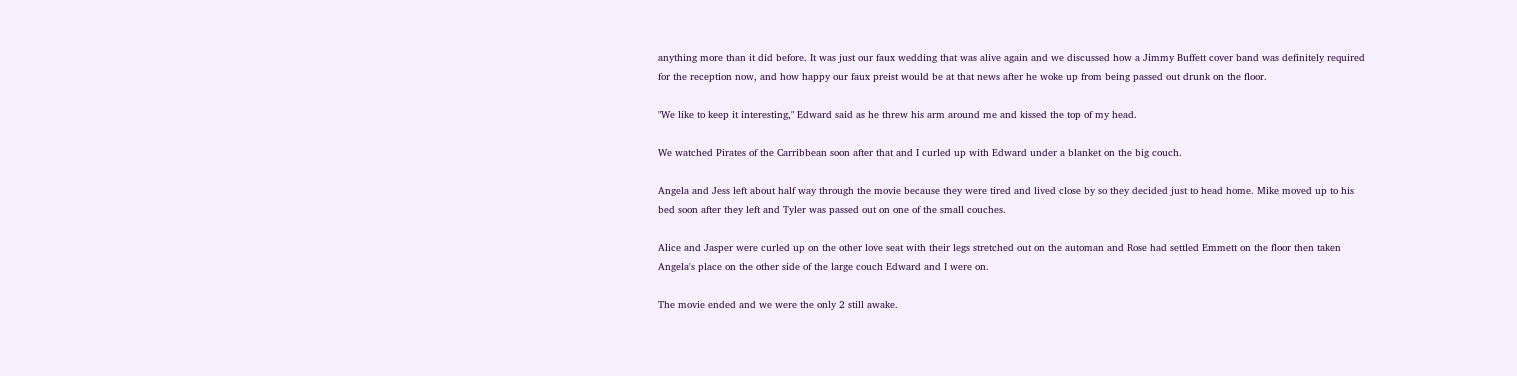anything more than it did before. It was just our faux wedding that was alive again and we discussed how a Jimmy Buffett cover band was definitely required for the reception now, and how happy our faux preist would be at that news after he woke up from being passed out drunk on the floor.

"We like to keep it interesting," Edward said as he threw his arm around me and kissed the top of my head.

We watched Pirates of the Carribbean soon after that and I curled up with Edward under a blanket on the big couch.

Angela and Jess left about half way through the movie because they were tired and lived close by so they decided just to head home. Mike moved up to his bed soon after they left and Tyler was passed out on one of the small couches.

Alice and Jasper were curled up on the other love seat with their legs stretched out on the automan and Rose had settled Emmett on the floor then taken Angela's place on the other side of the large couch Edward and I were on.

The movie ended and we were the only 2 still awake.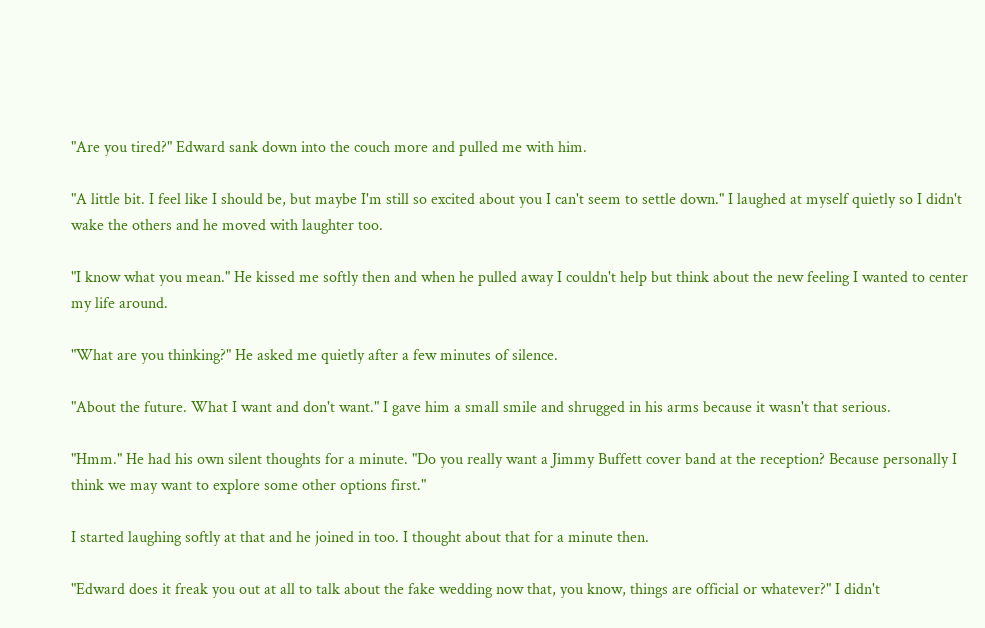"Are you tired?" Edward sank down into the couch more and pulled me with him.

"A little bit. I feel like I should be, but maybe I'm still so excited about you I can't seem to settle down." I laughed at myself quietly so I didn't wake the others and he moved with laughter too.

"I know what you mean." He kissed me softly then and when he pulled away I couldn't help but think about the new feeling I wanted to center my life around.

"What are you thinking?" He asked me quietly after a few minutes of silence.

"About the future. What I want and don't want." I gave him a small smile and shrugged in his arms because it wasn't that serious.

"Hmm." He had his own silent thoughts for a minute. "Do you really want a Jimmy Buffett cover band at the reception? Because personally I think we may want to explore some other options first."

I started laughing softly at that and he joined in too. I thought about that for a minute then.

"Edward does it freak you out at all to talk about the fake wedding now that, you know, things are official or whatever?" I didn't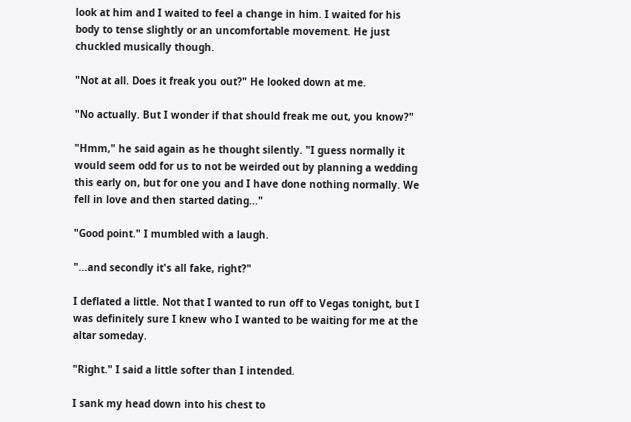look at him and I waited to feel a change in him. I waited for his body to tense slightly or an uncomfortable movement. He just chuckled musically though.

"Not at all. Does it freak you out?" He looked down at me.

"No actually. But I wonder if that should freak me out, you know?"

"Hmm," he said again as he thought silently. "I guess normally it would seem odd for us to not be weirded out by planning a wedding this early on, but for one you and I have done nothing normally. We fell in love and then started dating..."

"Good point." I mumbled with a laugh.

"...and secondly it's all fake, right?"

I deflated a little. Not that I wanted to run off to Vegas tonight, but I was definitely sure I knew who I wanted to be waiting for me at the altar someday.

"Right." I said a little softer than I intended.

I sank my head down into his chest to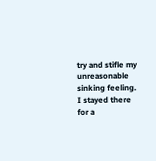try and stifle my unreasonable sinking feeling. I stayed there for a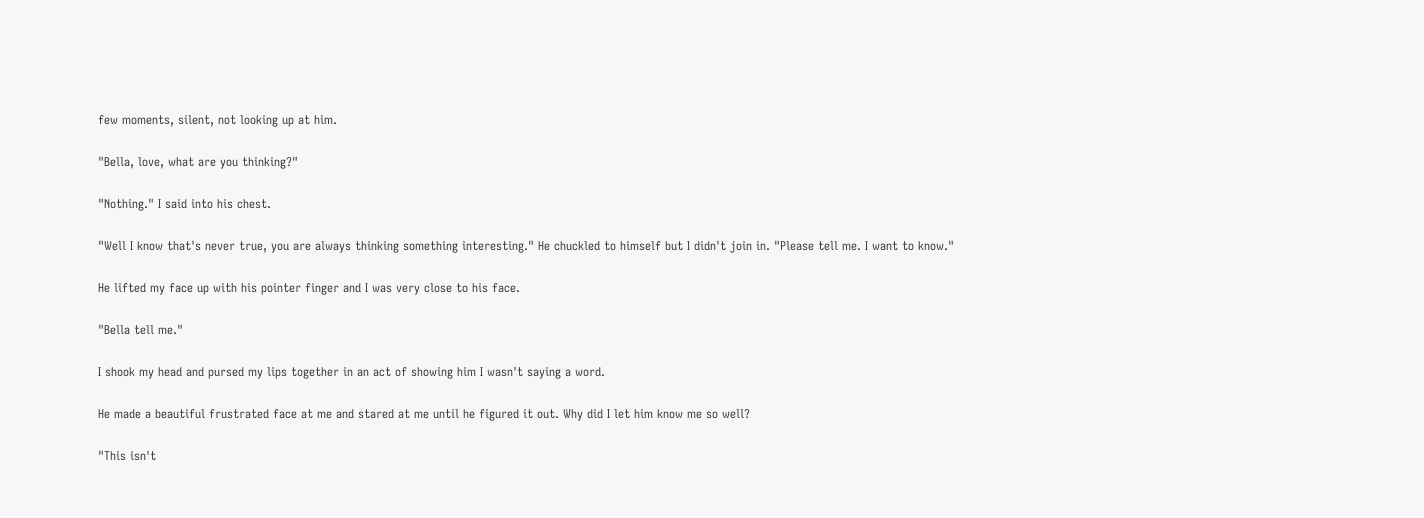few moments, silent, not looking up at him.

"Bella, love, what are you thinking?"

"Nothing." I said into his chest.

"Well I know that's never true, you are always thinking something interesting." He chuckled to himself but I didn't join in. "Please tell me. I want to know."

He lifted my face up with his pointer finger and I was very close to his face.

"Bella tell me."

I shook my head and pursed my lips together in an act of showing him I wasn't saying a word.

He made a beautiful frustrated face at me and stared at me until he figured it out. Why did I let him know me so well?

"This isn't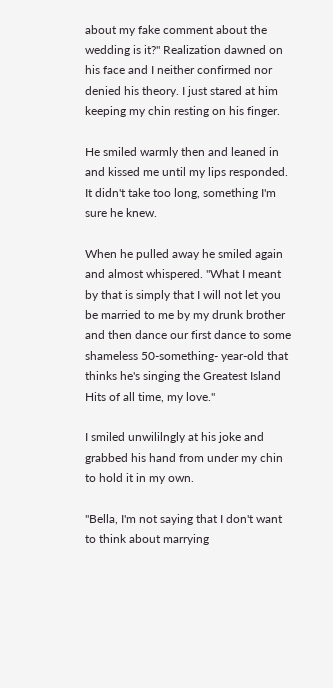about my fake comment about the wedding is it?" Realization dawned on his face and I neither confirmed nor denied his theory. I just stared at him keeping my chin resting on his finger.

He smiled warmly then and leaned in and kissed me until my lips responded. It didn't take too long, something I'm sure he knew.

When he pulled away he smiled again and almost whispered. "What I meant by that is simply that I will not let you be married to me by my drunk brother and then dance our first dance to some shameless 50-something- year-old that thinks he's singing the Greatest Island Hits of all time, my love."

I smiled unwililngly at his joke and grabbed his hand from under my chin to hold it in my own.

"Bella, I'm not saying that I don't want to think about marrying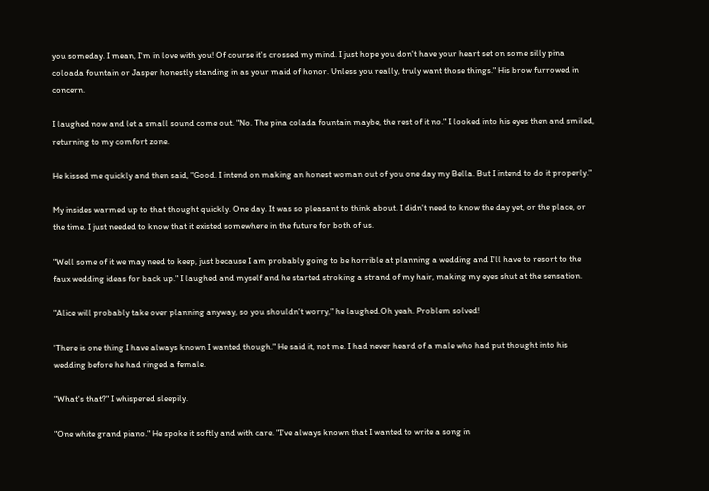you someday. I mean, I'm in love with you! Of course it's crossed my mind. I just hope you don't have your heart set on some silly pina coloada fountain or Jasper honestly standing in as your maid of honor. Unless you really, truly want those things." His brow furrowed in concern.

I laughed now and let a small sound come out. "No. The pina colada fountain maybe, the rest of it no." I looked into his eyes then and smiled, returning to my comfort zone.

He kissed me quickly and then said, "Good. I intend on making an honest woman out of you one day my Bella. But I intend to do it properly."

My insides warmed up to that thought quickly. One day. It was so pleasant to think about. I didn't need to know the day yet, or the place, or the time. I just needed to know that it existed somewhere in the future for both of us.

"Well some of it we may need to keep, just because I am probably going to be horrible at planning a wedding and I'll have to resort to the faux wedding ideas for back up." I laughed and myself and he started stroking a strand of my hair, making my eyes shut at the sensation.

"Alice will probably take over planning anyway, so you shouldn't worry," he laughed.Oh yeah. Problem solved!

'There is one thing I have always known I wanted though." He said it, not me. I had never heard of a male who had put thought into his wedding before he had ringed a female.

"What's that?" I whispered sleepily.

"One white grand piano." He spoke it softly and with care. "I've always known that I wanted to write a song in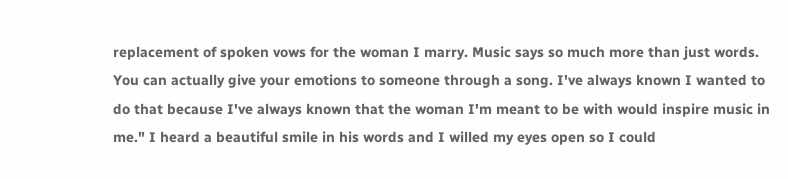replacement of spoken vows for the woman I marry. Music says so much more than just words. You can actually give your emotions to someone through a song. I've always known I wanted to do that because I've always known that the woman I'm meant to be with would inspire music in me." I heard a beautiful smile in his words and I willed my eyes open so I could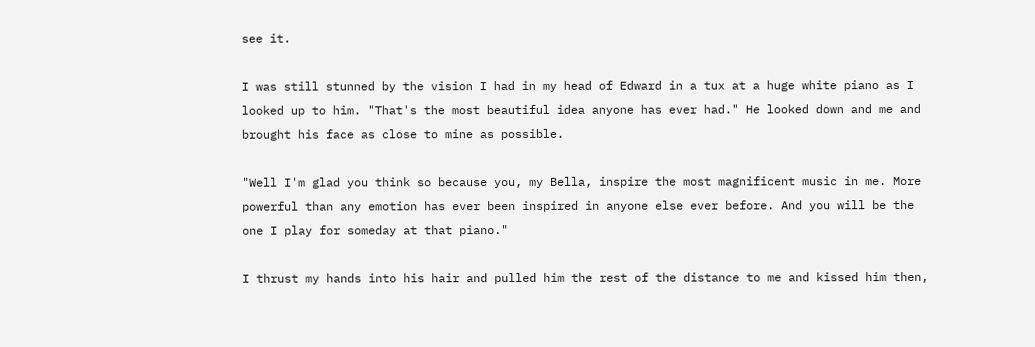see it.

I was still stunned by the vision I had in my head of Edward in a tux at a huge white piano as I looked up to him. "That's the most beautiful idea anyone has ever had." He looked down and me and brought his face as close to mine as possible.

"Well I'm glad you think so because you, my Bella, inspire the most magnificent music in me. More powerful than any emotion has ever been inspired in anyone else ever before. And you will be the one I play for someday at that piano."

I thrust my hands into his hair and pulled him the rest of the distance to me and kissed him then,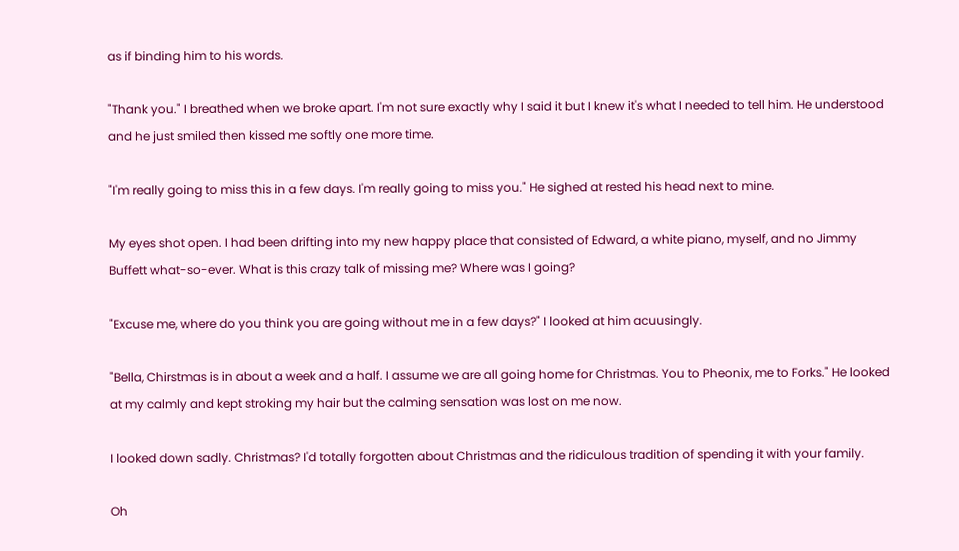as if binding him to his words.

"Thank you." I breathed when we broke apart. I'm not sure exactly why I said it but I knew it's what I needed to tell him. He understood and he just smiled then kissed me softly one more time.

"I'm really going to miss this in a few days. I'm really going to miss you." He sighed at rested his head next to mine.

My eyes shot open. I had been drifting into my new happy place that consisted of Edward, a white piano, myself, and no Jimmy Buffett what-so-ever. What is this crazy talk of missing me? Where was I going?

"Excuse me, where do you think you are going without me in a few days?" I looked at him acuusingly.

"Bella, Chirstmas is in about a week and a half. I assume we are all going home for Christmas. You to Pheonix, me to Forks." He looked at my calmly and kept stroking my hair but the calming sensation was lost on me now.

I looked down sadly. Christmas? I'd totally forgotten about Christmas and the ridiculous tradition of spending it with your family.

Oh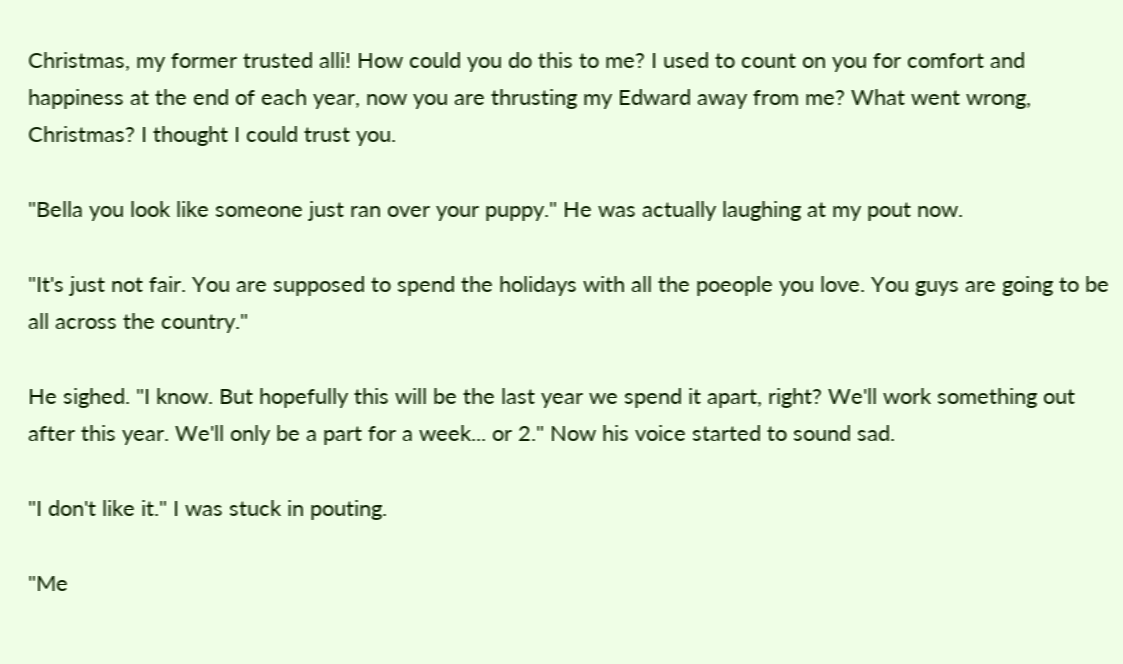Christmas, my former trusted alli! How could you do this to me? I used to count on you for comfort and happiness at the end of each year, now you are thrusting my Edward away from me? What went wrong, Christmas? I thought I could trust you.

"Bella you look like someone just ran over your puppy." He was actually laughing at my pout now.

"It's just not fair. You are supposed to spend the holidays with all the poeople you love. You guys are going to be all across the country."

He sighed. "I know. But hopefully this will be the last year we spend it apart, right? We'll work something out after this year. We'll only be a part for a week... or 2." Now his voice started to sound sad.

"I don't like it." I was stuck in pouting.

"Me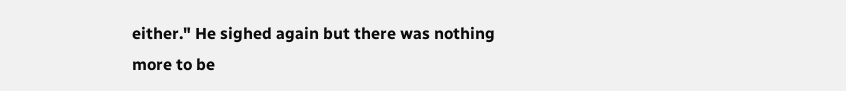either." He sighed again but there was nothing more to be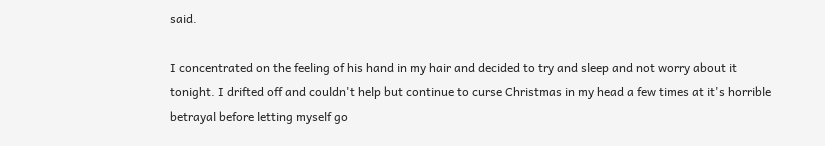said.

I concentrated on the feeling of his hand in my hair and decided to try and sleep and not worry about it tonight. I drifted off and couldn't help but continue to curse Christmas in my head a few times at it's horrible betrayal before letting myself go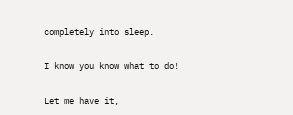completely into sleep.

I know you know what to do!

Let me have it,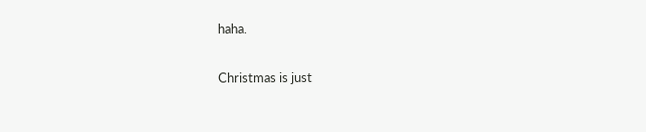haha.

Christmas is just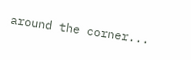around the corner...